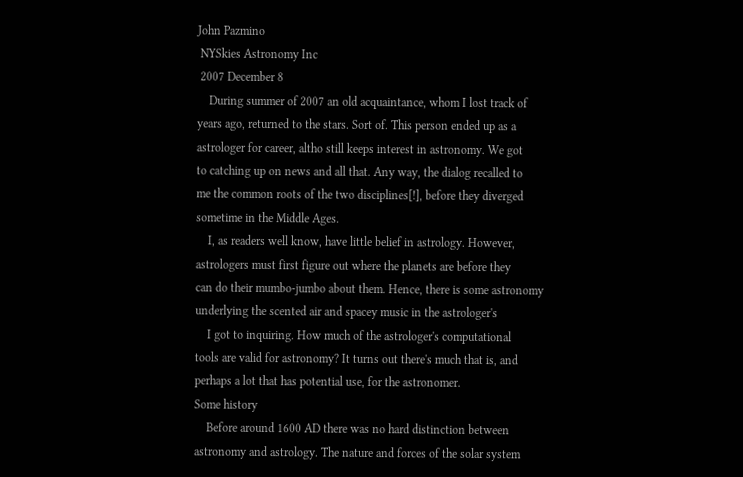John Pazmino
 NYSkies Astronomy Inc
 2007 December 8
    During summer of 2007 an old acquaintance, whom I lost track of
years ago, returned to the stars. Sort of. This person ended up as a
astrologer for career, altho still keeps interest in astronomy. We got
to catching up on news and all that. Any way, the dialog recalled to
me the common roots of the two disciplines[!], before they diverged
sometime in the Middle Ages.
    I, as readers well know, have little belief in astrology. However,
astrologers must first figure out where the planets are before they
can do their mumbo-jumbo about them. Hence, there is some astronomy
underlying the scented air and spacey music in the astrologer's
    I got to inquiring. How much of the astrologer's computational
tools are valid for astronomy? It turns out there's much that is, and
perhaps a lot that has potential use, for the astronomer.
Some history
    Before around 1600 AD there was no hard distinction between
astronomy and astrology. The nature and forces of the solar system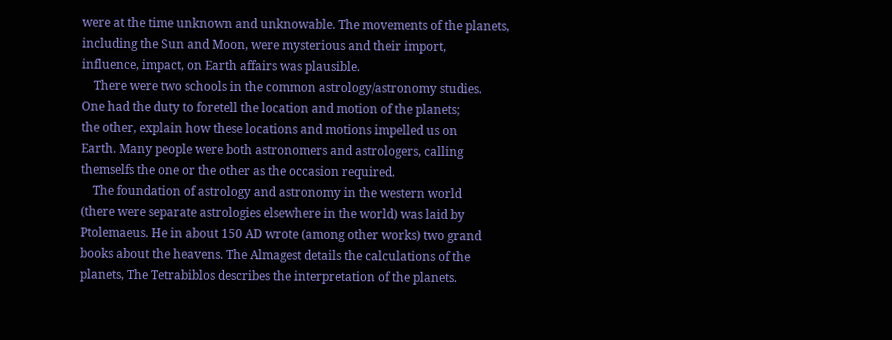were at the time unknown and unknowable. The movements of the planets,
including the Sun and Moon, were mysterious and their import,
influence, impact, on Earth affairs was plausible.
    There were two schools in the common astrology/astronomy studies.
One had the duty to foretell the location and motion of the planets;
the other, explain how these locations and motions impelled us on
Earth. Many people were both astronomers and astrologers, calling
themselfs the one or the other as the occasion required.
    The foundation of astrology and astronomy in the western world
(there were separate astrologies elsewhere in the world) was laid by
Ptolemaeus. He in about 150 AD wrote (among other works) two grand
books about the heavens. The Almagest details the calculations of the
planets, The Tetrabiblos describes the interpretation of the planets.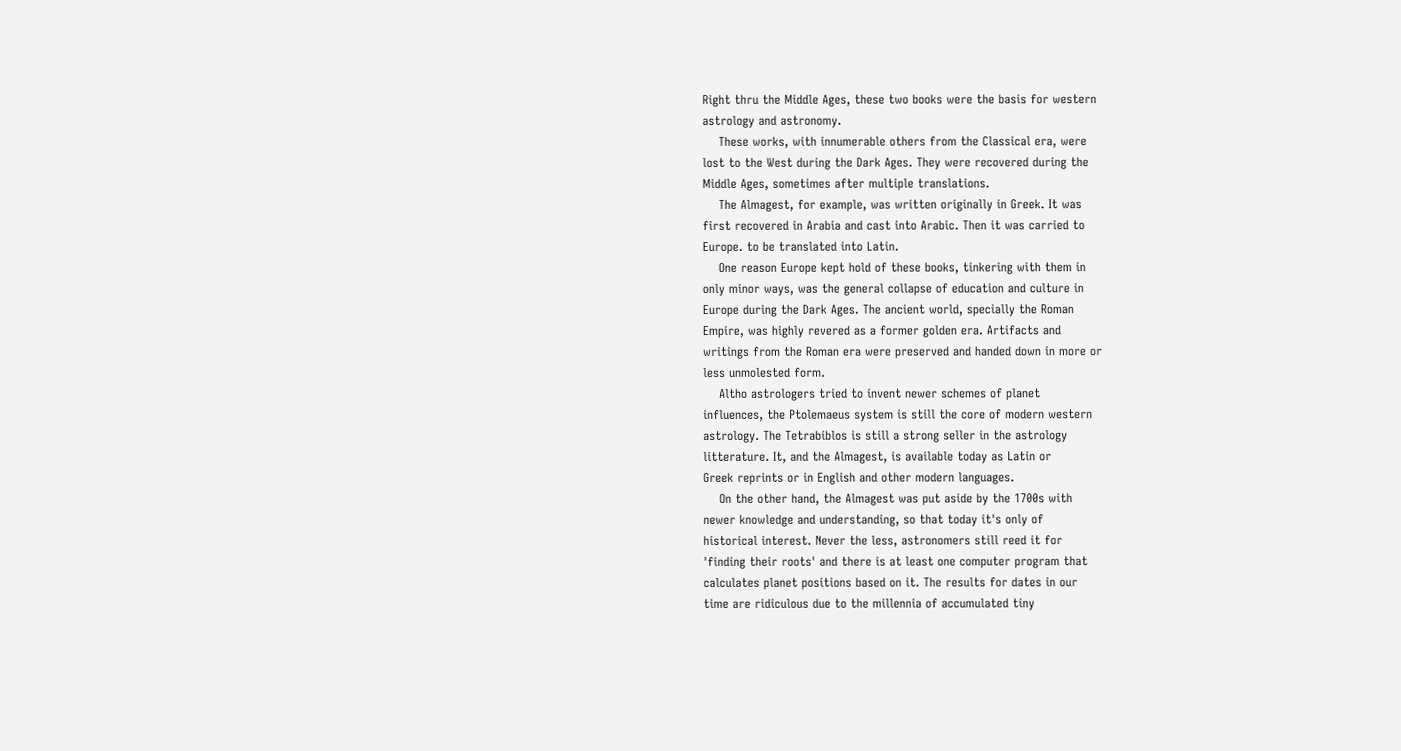Right thru the Middle Ages, these two books were the basis for western
astrology and astronomy.
    These works, with innumerable others from the Classical era, were
lost to the West during the Dark Ages. They were recovered during the
Middle Ages, sometimes after multiple translations.
    The Almagest, for example, was written originally in Greek. It was
first recovered in Arabia and cast into Arabic. Then it was carried to
Europe. to be translated into Latin.
    One reason Europe kept hold of these books, tinkering with them in
only minor ways, was the general collapse of education and culture in
Europe during the Dark Ages. The ancient world, specially the Roman
Empire, was highly revered as a former golden era. Artifacts and
writings from the Roman era were preserved and handed down in more or
less unmolested form.
    Altho astrologers tried to invent newer schemes of planet
influences, the Ptolemaeus system is still the core of modern western
astrology. The Tetrabiblos is still a strong seller in the astrology
litterature. It, and the Almagest, is available today as Latin or
Greek reprints or in English and other modern languages.
    On the other hand, the Almagest was put aside by the 1700s with
newer knowledge and understanding, so that today it's only of
historical interest. Never the less, astronomers still reed it for
'finding their roots' and there is at least one computer program that
calculates planet positions based on it. The results for dates in our
time are ridiculous due to the millennia of accumulated tiny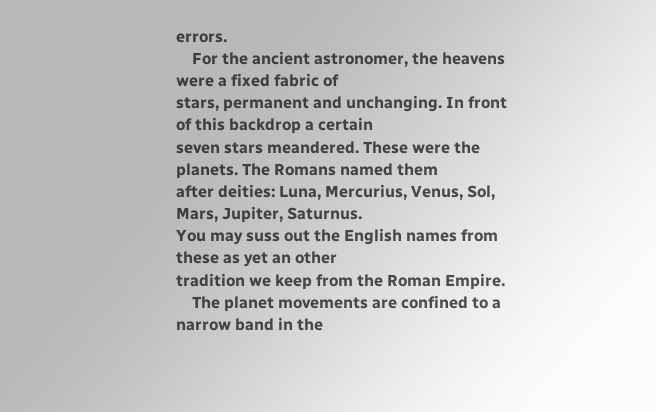errors.
    For the ancient astronomer, the heavens were a fixed fabric of
stars, permanent and unchanging. In front of this backdrop a certain
seven stars meandered. These were the planets. The Romans named them
after deities: Luna, Mercurius, Venus, Sol, Mars, Jupiter, Saturnus.
You may suss out the English names from these as yet an other
tradition we keep from the Roman Empire.
    The planet movements are confined to a narrow band in the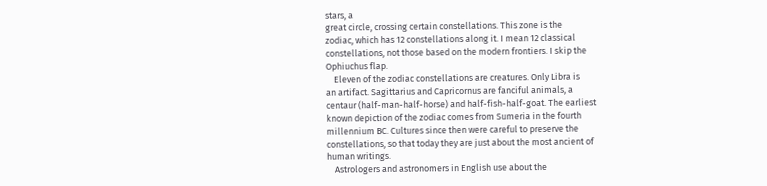stars, a
great circle, crossing certain constellations. This zone is the
zodiac, which has 12 constellations along it. I mean 12 classical
constellations, not those based on the modern frontiers. I skip the
Ophiuchus flap.
    Eleven of the zodiac constellations are creatures. Only Libra is
an artifact. Sagittarius and Capricornus are fanciful animals, a
centaur (half-man-half-horse) and half-fish-half-goat. The earliest
known depiction of the zodiac comes from Sumeria in the fourth
millennium BC. Cultures since then were careful to preserve the
constellations, so that today they are just about the most ancient of
human writings.
    Astrologers and astronomers in English use about the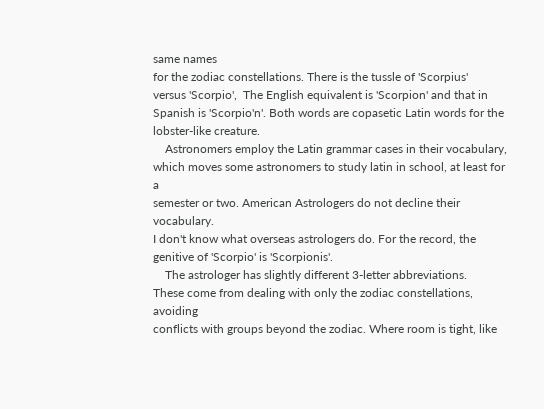same names
for the zodiac constellations. There is the tussle of 'Scorpius'
versus 'Scorpio',  The English equivalent is 'Scorpion' and that in
Spanish is 'Scorpio'n'. Both words are copasetic Latin words for the
lobster-like creature.
    Astronomers employ the Latin grammar cases in their vocabulary,
which moves some astronomers to study latin in school, at least for a
semester or two. American Astrologers do not decline their vocabulary.
I don't know what overseas astrologers do. For the record, the
genitive of 'Scorpio' is 'Scorpionis'.
    The astrologer has slightly different 3-letter abbreviations.
These come from dealing with only the zodiac constellations, avoiding
conflicts with groups beyond the zodiac. Where room is tight, like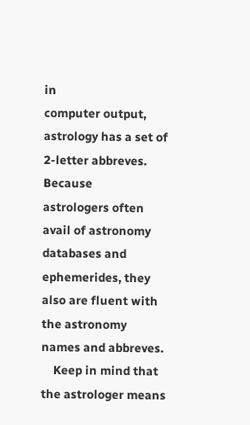in
computer output, astrology has a set of 2-letter abbreves. Because
astrologers often avail of astronomy databases and ephemerides, they
also are fluent with the astronomy names and abbreves.
    Keep in mind that the astrologer means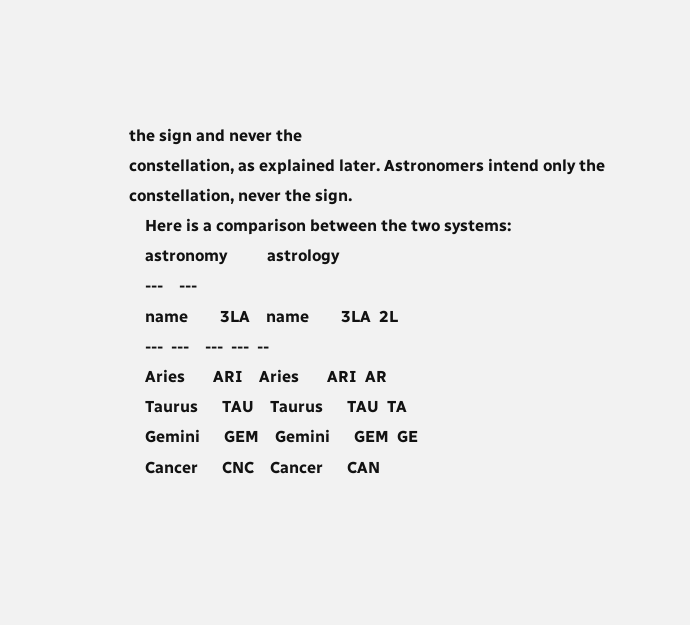the sign and never the
constellation, as explained later. Astronomers intend only the
constellation, never the sign.
    Here is a comparison between the two systems:
    astronomy          astrology
    ---    ---
    name        3LA    name        3LA  2L
    ---  ---    ---  ---  --
    Aries       ARI    Aries       ARI  AR
    Taurus      TAU    Taurus      TAU  TA
    Gemini      GEM    Gemini      GEM  GE
    Cancer      CNC    Cancer      CAN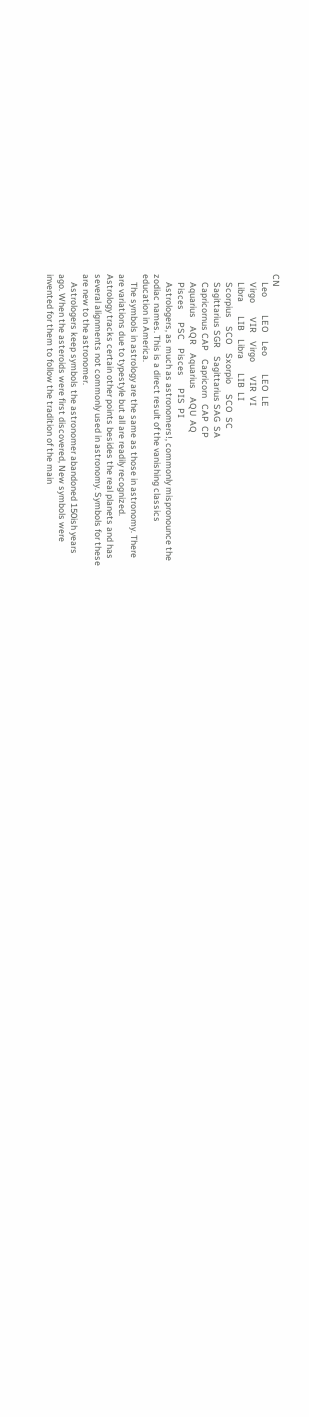CN
    Leo         LEO    Leo         LEO  LE
    Virgo       VIR    Virgo       VIR  VI
    Libra       LIB    Libra       LIB  LI
    Scorpius    SCO    Sxorpio     SCO  SC
    Sagittarius SGR    Sagittarius SAG  SA
    Capricornus CAP    Capricorn   CAP  CP
    Aquarius    AQR    Aquarius    AQU  AQ
    Pisces      PSC    Pisces      PIS  PI
    Astrologers, as much as astronomers!, commonly mispronounce the
zodiac names. This is a direct result of the vanishing classics
education in America.
    The symbols in astrology are the same as those in astronomy. There
are variations due to typestyle but all are readily recognized.
Astrology tracks certain other points besides the real planets and has
several alignments not commonly used in astronomy. Symbols for these
are new to the astronomer.
    Astrologers keep symbols the astronomer abandoned 150ish years
ago. When the asteroids were first discovered, New symbols were
invented for them to follow the tradition of the main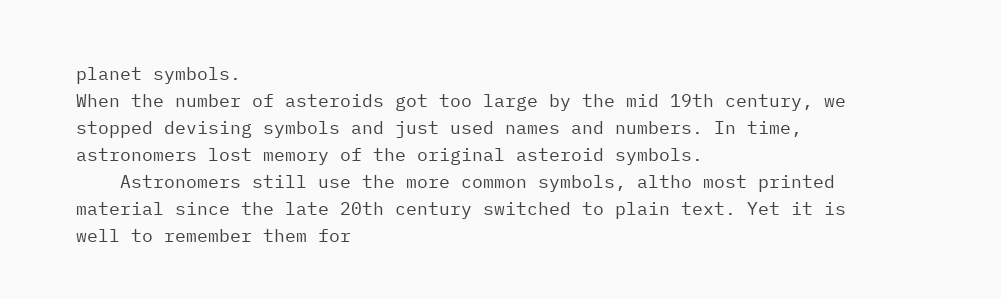planet symbols.
When the number of asteroids got too large by the mid 19th century, we
stopped devising symbols and just used names and numbers. In time,
astronomers lost memory of the original asteroid symbols.
    Astronomers still use the more common symbols, altho most printed
material since the late 20th century switched to plain text. Yet it is
well to remember them for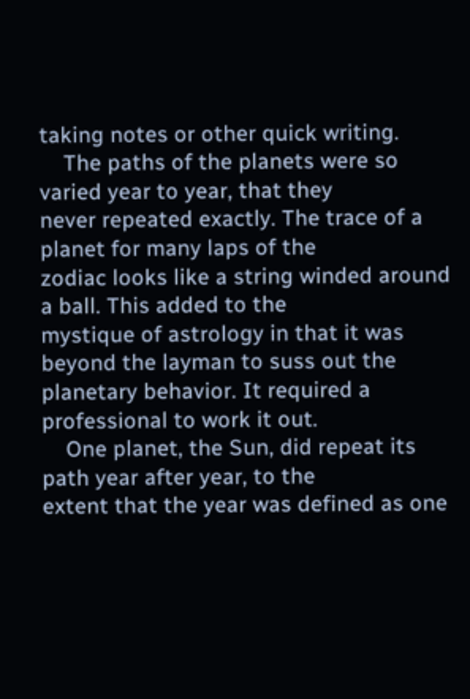taking notes or other quick writing.
    The paths of the planets were so varied year to year, that they
never repeated exactly. The trace of a planet for many laps of the
zodiac looks like a string winded around a ball. This added to the
mystique of astrology in that it was beyond the layman to suss out the
planetary behavior. It required a professional to work it out.
    One planet, the Sun, did repeat its path year after year, to the
extent that the year was defined as one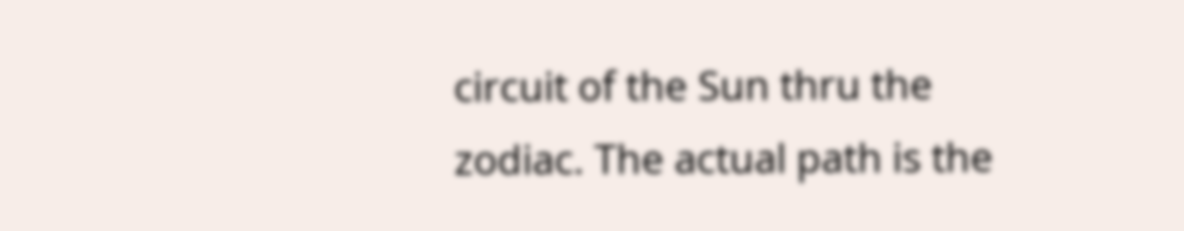circuit of the Sun thru the
zodiac. The actual path is the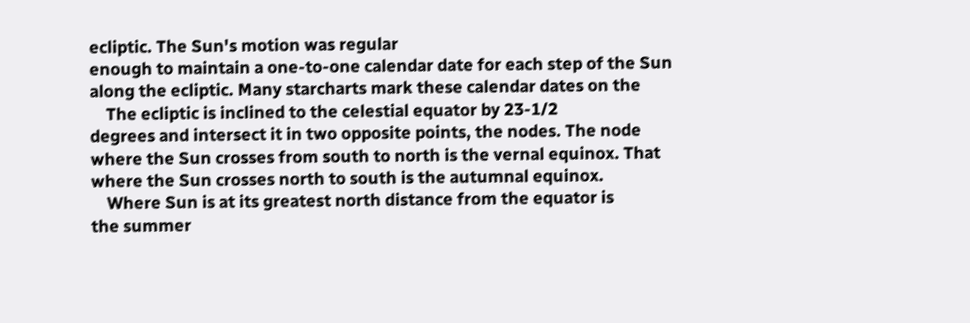ecliptic. The Sun's motion was regular
enough to maintain a one-to-one calendar date for each step of the Sun
along the ecliptic. Many starcharts mark these calendar dates on the
    The ecliptic is inclined to the celestial equator by 23-1/2
degrees and intersect it in two opposite points, the nodes. The node
where the Sun crosses from south to north is the vernal equinox. That
where the Sun crosses north to south is the autumnal equinox.
    Where Sun is at its greatest north distance from the equator is
the summer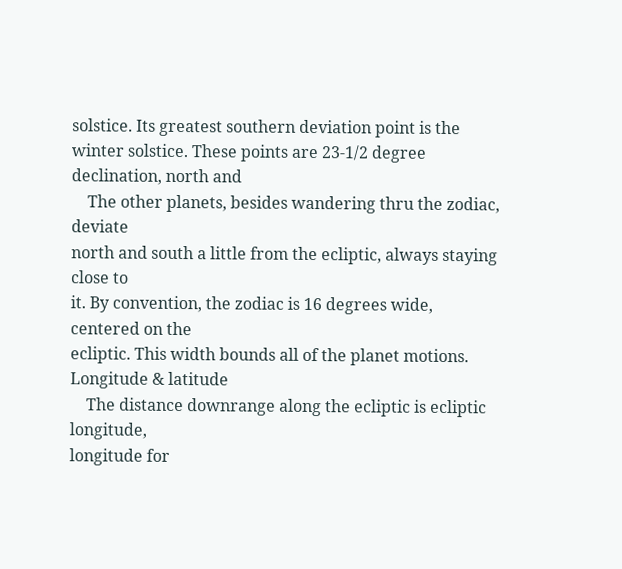solstice. Its greatest southern deviation point is the
winter solstice. These points are 23-1/2 degree declination, north and
    The other planets, besides wandering thru the zodiac, deviate
north and south a little from the ecliptic, always staying close to
it. By convention, the zodiac is 16 degrees wide, centered on the
ecliptic. This width bounds all of the planet motions.
Longitude & latitude
    The distance downrange along the ecliptic is ecliptic longitude,
longitude for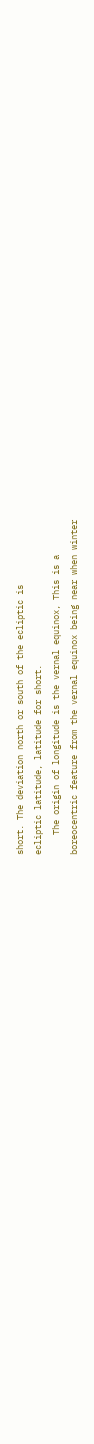short. The deviation north or south of the ecliptic is
ecliptic latitude, latitude for short.
    The origin of longitude is the vernal equinox, This is a
boreocentric feature from the vernal equinox being near when winter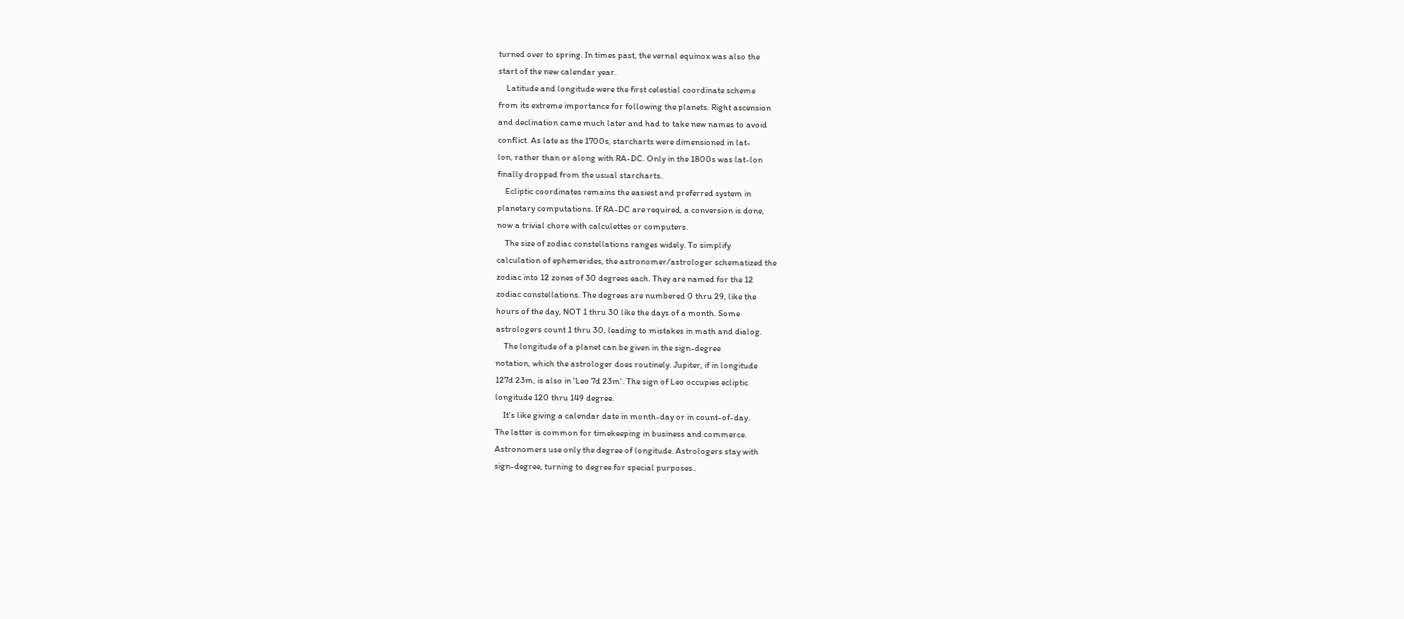turned over to spring. In times past, the vernal equinox was also the
start of the new calendar year.
    Latitude and longitude were the first celestial coordinate scheme
from its extreme importance for following the planets. Right ascension
and declination came much later and had to take new names to avoid
conflict. As late as the 1700s, starcharts were dimensioned in lat-
lon, rather than or along with RA-DC. Only in the 1800s was lat-lon
finally dropped from the usual starcharts.
    Ecliptic coordinates remains the easiest and preferred system in
planetary computations. If RA-DC are required, a conversion is done,
now a trivial chore with calculettes or computers.
    The size of zodiac constellations ranges widely. To simplify
calculation of ephemerides, the astronomer/astrologer schematized the
zodiac into 12 zones of 30 degrees each. They are named for the 12
zodiac constellations. The degrees are numbered 0 thru 29, like the
hours of the day, NOT 1 thru 30 like the days of a month. Some
astrologers count 1 thru 30, leading to mistakes in math and dialog.
    The longitude of a planet can be given in the sign-degree
notation, which the astrologer does routinely. Jupiter, if in longitude
127d 23m, is also in 'Leo 7d 23m'. The sign of Leo occupies ecliptic
longitude 120 thru 149 degree.
    It's like giving a calendar date in month-day or in count-of-day.
The latter is common for timekeeping in business and commerce.
Astronomers use only the degree of longitude. Astrologers stay with
sign-degree, turning to degree for special purposes..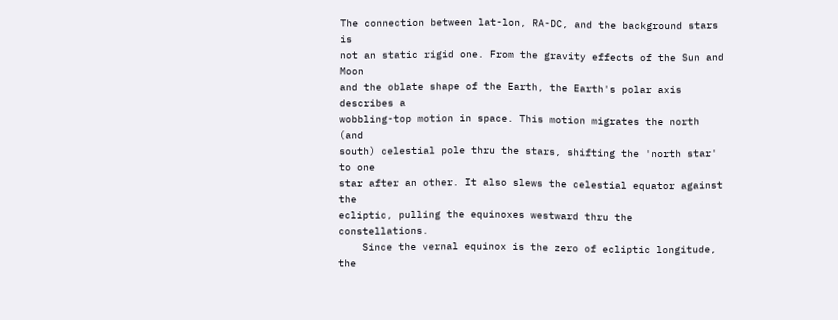The connection between lat-lon, RA-DC, and the background stars is
not an static rigid one. From the gravity effects of the Sun and Moon
and the oblate shape of the Earth, the Earth's polar axis describes a
wobbling-top motion in space. This motion migrates the north (and
south) celestial pole thru the stars, shifting the 'north star' to one
star after an other. It also slews the celestial equator against the
ecliptic, pulling the equinoxes westward thru the constellations.
    Since the vernal equinox is the zero of ecliptic longitude, the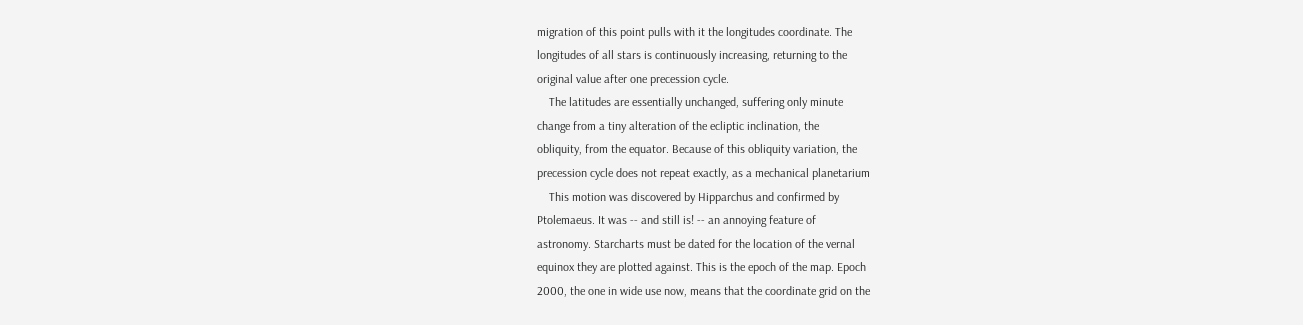migration of this point pulls with it the longitudes coordinate. The
longitudes of all stars is continuously increasing, returning to the
original value after one precession cycle.
    The latitudes are essentially unchanged, suffering only minute
change from a tiny alteration of the ecliptic inclination, the
obliquity, from the equator. Because of this obliquity variation, the
precession cycle does not repeat exactly, as a mechanical planetarium
    This motion was discovered by Hipparchus and confirmed by
Ptolemaeus. It was -- and still is! -- an annoying feature of
astronomy. Starcharts must be dated for the location of the vernal
equinox they are plotted against. This is the epoch of the map. Epoch
2000, the one in wide use now, means that the coordinate grid on the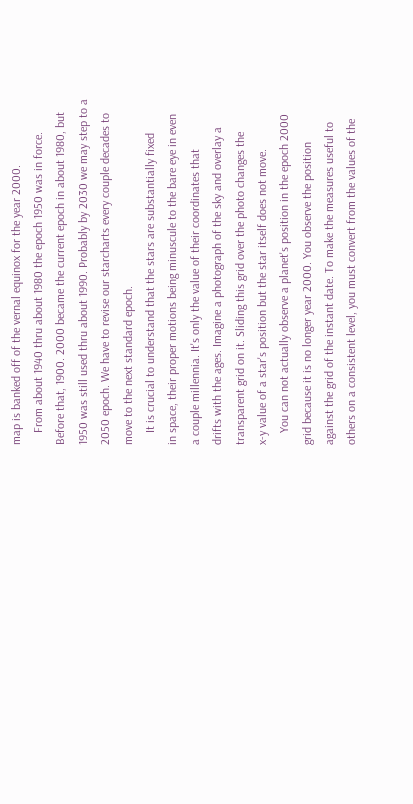map is banked off of the vernal equinox for the year 2000.
    From about 1940 thru about 1980 the epoch 1950 was in force.
Before that, 1900. 2000 became the current epoch in about 1980, but
1950 was still used thru about 1990. Probably by 2030 we may step to a
2050 epoch. We have to revise our starcharts every couple decades to
move to the next standard epoch.
    It is crucial to understand that the stars are substantially fixed
in space, their proper motions being minuscule to the bare eye in even
a couple millennia. It's only the value of their coordinates that
drifts with the ages. Imagine a photograph of the sky and overlay a
transparent grid on it. Sliding this grid over the photo changes the
x-y value of a star's position but the star itself does not move.
    You can not actually observe a planet's position in the epoch 2000
grid because it is no longer year 2000. You observe the position
against the grid of the instant date. To make the measures useful to
others on a consistent level, you must convert from the values of the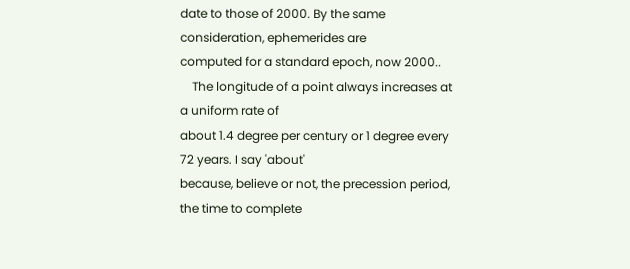date to those of 2000. By the same consideration, ephemerides are
computed for a standard epoch, now 2000..
    The longitude of a point always increases at a uniform rate of
about 1.4 degree per century or 1 degree every 72 years. I say 'about'
because, believe or not, the precession period, the time to complete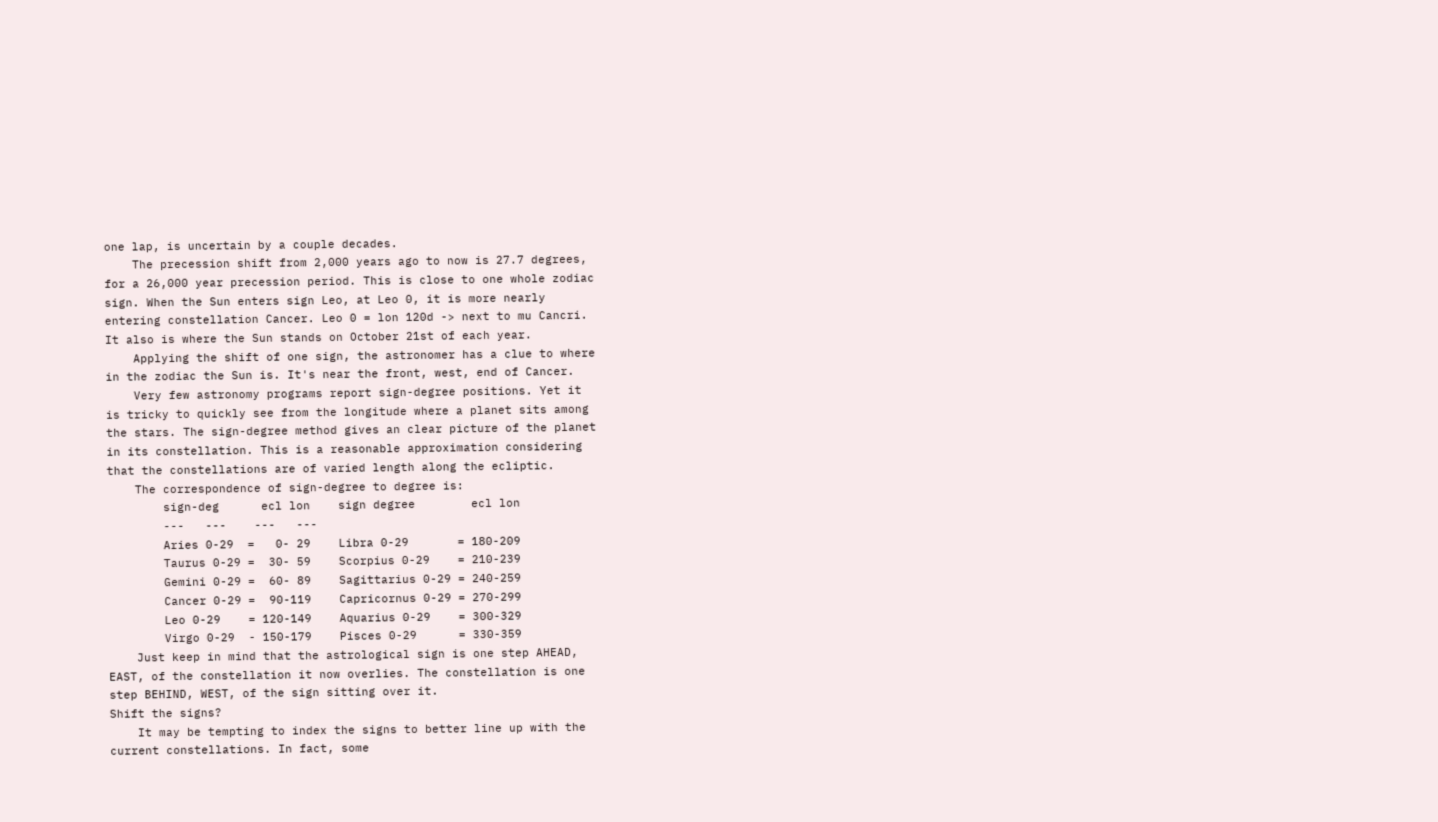one lap, is uncertain by a couple decades.
    The precession shift from 2,000 years ago to now is 27.7 degrees,
for a 26,000 year precession period. This is close to one whole zodiac
sign. When the Sun enters sign Leo, at Leo 0, it is more nearly
entering constellation Cancer. Leo 0 = lon 120d -> next to mu Cancri.
It also is where the Sun stands on October 21st of each year.
    Applying the shift of one sign, the astronomer has a clue to where
in the zodiac the Sun is. It's near the front, west, end of Cancer.
    Very few astronomy programs report sign-degree positions. Yet it
is tricky to quickly see from the longitude where a planet sits among
the stars. The sign-degree method gives an clear picture of the planet
in its constellation. This is a reasonable approximation considering
that the constellations are of varied length along the ecliptic.
    The correspondence of sign-degree to degree is:
        sign-deg      ecl lon    sign degree        ecl lon
        ---   ---    ---   ---
        Aries 0-29  =   0- 29    Libra 0-29       = 180-209
        Taurus 0-29 =  30- 59    Scorpius 0-29    = 210-239
        Gemini 0-29 =  60- 89    Sagittarius 0-29 = 240-259
        Cancer 0-29 =  90-119    Capricornus 0-29 = 270-299
        Leo 0-29    = 120-149    Aquarius 0-29    = 300-329
        Virgo 0-29  - 150-179    Pisces 0-29      = 330-359
    Just keep in mind that the astrological sign is one step AHEAD,
EAST, of the constellation it now overlies. The constellation is one
step BEHIND, WEST, of the sign sitting over it.
Shift the signs?
    It may be tempting to index the signs to better line up with the
current constellations. In fact, some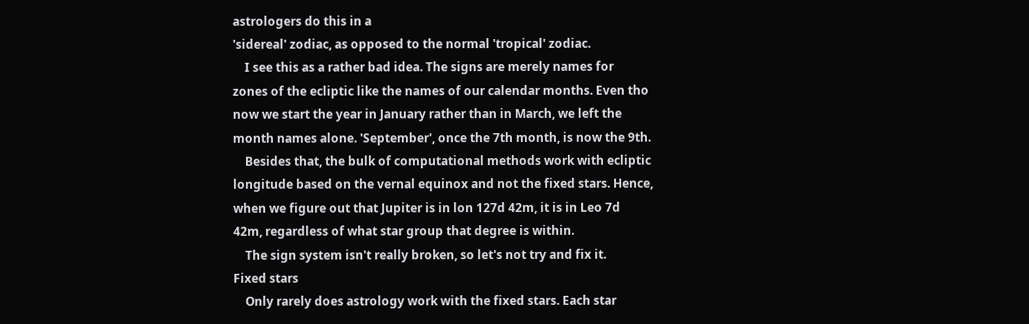astrologers do this in a
'sidereal' zodiac, as opposed to the normal 'tropical' zodiac.
    I see this as a rather bad idea. The signs are merely names for
zones of the ecliptic like the names of our calendar months. Even tho
now we start the year in January rather than in March, we left the
month names alone. 'September', once the 7th month, is now the 9th.
    Besides that, the bulk of computational methods work with ecliptic
longitude based on the vernal equinox and not the fixed stars. Hence,
when we figure out that Jupiter is in lon 127d 42m, it is in Leo 7d
42m, regardless of what star group that degree is within.
    The sign system isn't really broken, so let's not try and fix it.
Fixed stars
    Only rarely does astrology work with the fixed stars. Each star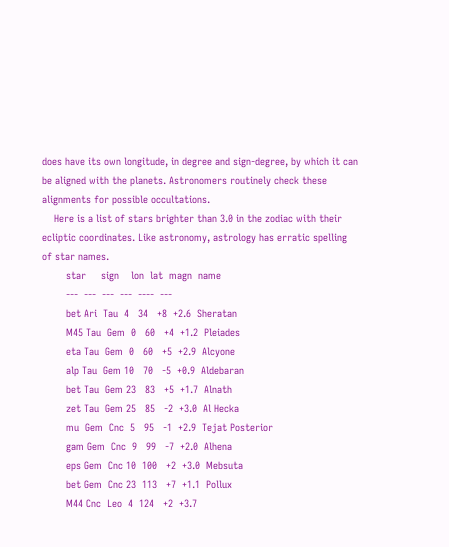does have its own longitude, in degree and sign-degree, by which it can
be aligned with the planets. Astronomers routinely check these
alignments for possible occultations.
    Here is a list of stars brighter than 3.0 in the zodiac with their
ecliptic coordinates. Like astronomy, astrology has erratic spelling
of star names.
        star     sign    lon  lat  magn  name
        ---  ---  ---  ---  ----  ---
        bet Ari  Tau  4   34   +8  +2.6  Sheratan
        M45 Tau  Gem  0   60   +4  +1.2  Pleiades
        eta Tau  Gem  0   60   +5  +2.9  Alcyone
        alp Tau  Gem 10   70   -5  +0.9  Aldebaran
        bet Tau  Gem 23   83   +5  +1.7  Alnath
        zet Tau  Gem 25   85   -2  +3.0  Al Hecka
        mu  Gem  Cnc  5   95   -1  +2.9  Tejat Posterior
        gam Gem  Cnc  9   99   -7  +2.0  Alhena
        eps Gem  Cnc 10  100   +2  +3.0  Mebsuta
        bet Gem  Cnc 23  113   +7  +1.1  Pollux
        M44 Cnc  Leo  4  124   +2  +3.7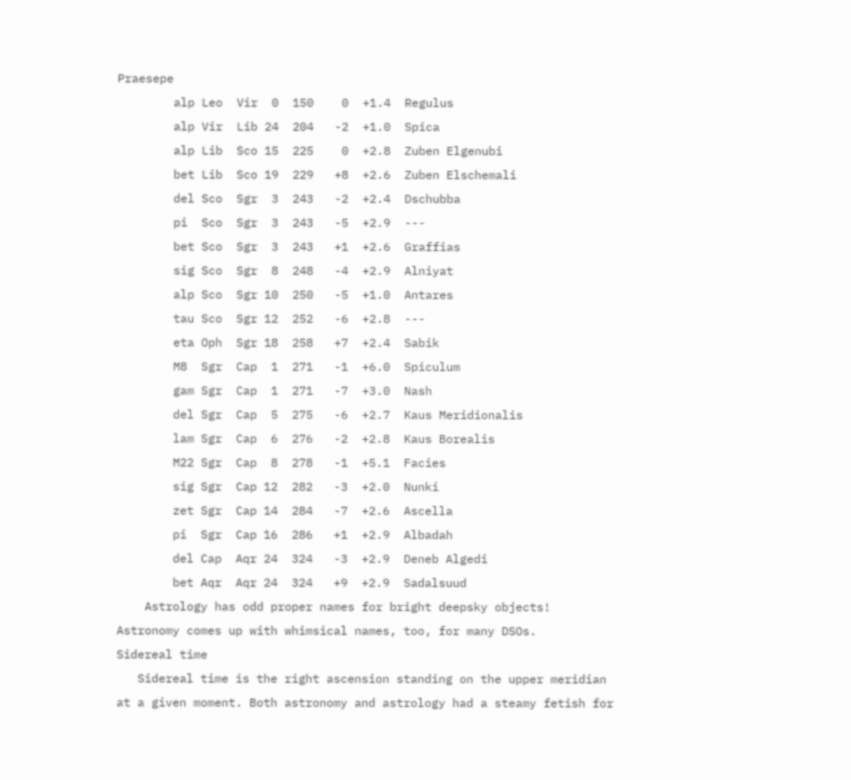Praesepe
        alp Leo  Vir  0  150    0  +1.4  Regulus
        alp Vir  Lib 24  204   -2  +1.0  Spica
        alp Lib  Sco 15  225    0  +2.8  Zuben Elgenubi
        bet Lib  Sco 19  229   +8  +2.6  Zuben Elschemali
        del Sco  Sgr  3  243   -2  +2.4  Dschubba
        pi  Sco  Sgr  3  243   -5  +2.9  ---
        bet Sco  Sgr  3  243   +1  +2.6  Graffias
        sig Sco  Sgr  8  248   -4  +2.9  Alniyat
        alp Sco  Sgr 10  250   -5  +1.0  Antares
        tau Sco  Sgr 12  252   -6  +2.8  ---
        eta Oph  Sgr 18  258   +7  +2.4  Sabik
        M8  Sgr  Cap  1  271   -1  +6.0  Spiculum
        gam Sgr  Cap  1  271   -7  +3.0  Nash
        del Sgr  Cap  5  275   -6  +2.7  Kaus Meridionalis
        lam Sgr  Cap  6  276   -2  +2.8  Kaus Borealis
        M22 Sgr  Cap  8  278   -1  +5.1  Facies
        sig Sgr  Cap 12  282   -3  +2.0  Nunki
        zet Sgr  Cap 14  284   -7  +2.6  Ascella
        pi  Sgr  Cap 16  286   +1  +2.9  Albadah
        del Cap  Aqr 24  324   -3  +2.9  Deneb Algedi
        bet Aqr  Aqr 24  324   +9  +2.9  Sadalsuud
    Astrology has odd proper names for bright deepsky objects!
Astronomy comes up with whimsical names, too, for many DSOs.
Sidereal time
   Sidereal time is the right ascension standing on the upper meridian
at a given moment. Both astronomy and astrology had a steamy fetish for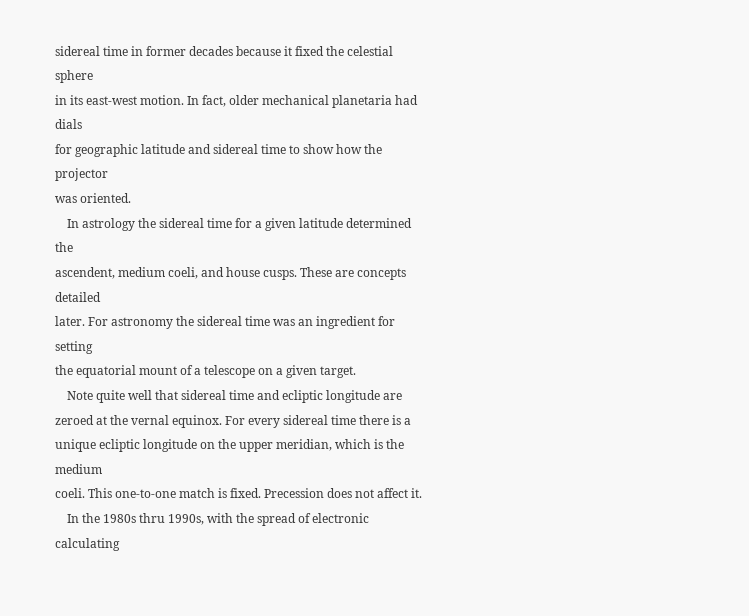sidereal time in former decades because it fixed the celestial sphere
in its east-west motion. In fact, older mechanical planetaria had dials
for geographic latitude and sidereal time to show how the projector
was oriented.
    In astrology the sidereal time for a given latitude determined the
ascendent, medium coeli, and house cusps. These are concepts detailed
later. For astronomy the sidereal time was an ingredient for setting
the equatorial mount of a telescope on a given target.
    Note quite well that sidereal time and ecliptic longitude are
zeroed at the vernal equinox. For every sidereal time there is a
unique ecliptic longitude on the upper meridian, which is the medium
coeli. This one-to-one match is fixed. Precession does not affect it.
    In the 1980s thru 1990s, with the spread of electronic calculating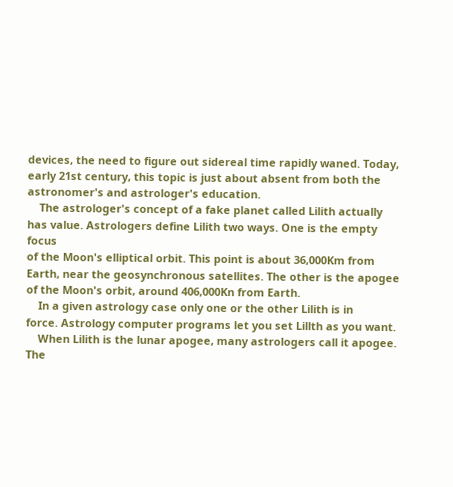devices, the need to figure out sidereal time rapidly waned. Today,
early 21st century, this topic is just about absent from both the
astronomer's and astrologer's education.
    The astrologer's concept of a fake planet called Lilith actually
has value. Astrologers define Lilith two ways. One is the empty focus
of the Moon's elliptical orbit. This point is about 36,000Km from
Earth, near the geosynchronous satellites. The other is the apogee
of the Moon's orbit, around 406,000Kn from Earth.
    In a given astrology case only one or the other Lilith is in
force. Astrology computer programs let you set Lillth as you want.
    When Lilith is the lunar apogee, many astrologers call it apogee.
The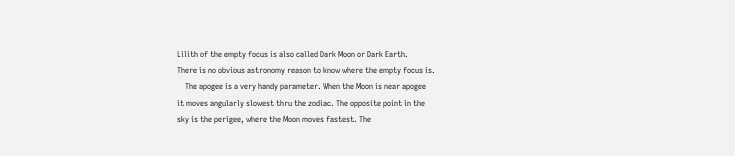Lilith of the empty focus is also called Dark Moon or Dark Earth.
There is no obvious astronomy reason to know where the empty focus is.
    The apogee is a very handy parameter. When the Moon is near apogee
it moves angularly slowest thru the zodiac. The opposite point in the
sky is the perigee, where the Moon moves fastest. The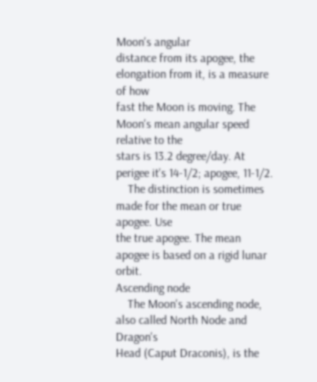Moon's angular
distance from its apogee, the elongation from it, is a measure of how
fast the Moon is moving. The Moon's mean angular speed relative to the
stars is 13.2 degree/day. At perigee it's 14-1/2; apogee, 11-1/2.
    The distinction is sometimes made for the mean or true apogee. Use
the true apogee. The mean apogee is based on a rigid lunar orbit.
Ascending node
    The Moon's ascending node, also called North Node and Dragon's
Head (Caput Draconis), is the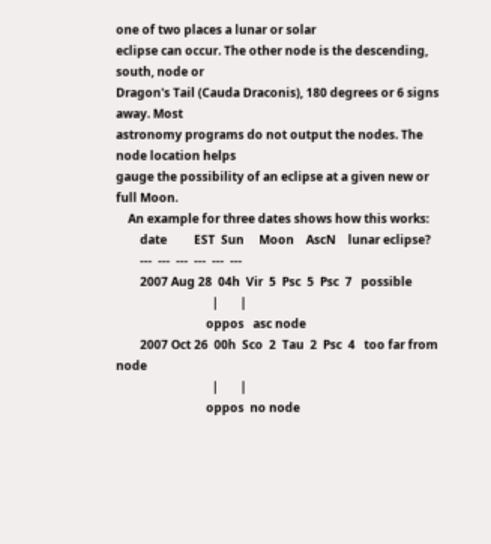one of two places a lunar or solar
eclipse can occur. The other node is the descending, south, node or
Dragon's Tail (Cauda Draconis), 180 degrees or 6 signs away. Most
astronomy programs do not output the nodes. The node location helps
gauge the possibility of an eclipse at a given new or full Moon.
    An example for three dates shows how this works:
        date         EST  Sun     Moon    AscN    lunar eclipse?
        ---  ---  ---  ---  ---  ---
        2007 Aug 28  04h  Vir  5  Psc  5  Psc  7   possible
                                |       |
                              oppos   asc node
        2007 Oct 26  00h  Sco  2  Tau  2  Psc  4   too far from node
                                |       |
                              oppos  no node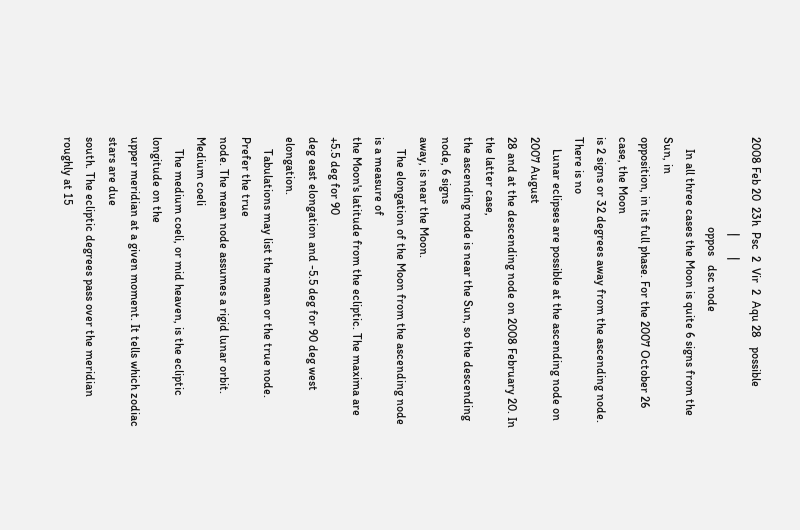2008 Feb 20  23h  Psc  2  Vir  2  Aqu 28   possible
                                |       |
                              oppos   dsc node
    In all three cases the Moon is quite 6 signs from the Sun, in
opposition, in its full phase. For the 2007 October 26 case, the Moon
is 2 signs or 32 degrees away from the ascending node. There is no
    Lunar eclipses are possible at the ascending node on 2007 August
28 and at the descending node on 2008 February 20. In the latter case,
the ascending node is near the Sun, so the descending node, 6 signs
away, is near the Moon.
    The elongation of the Moon from the ascending node is a measure of
the Moon's latitude from the ecliptic. The maxima are +5.5 deg for 90
deg east elongation and -5.5 deg for 90 deg west elongation.
    Tabulations may list the mean or the true node. Prefer the true
node. The mean node assumes a rigid lunar orbit.
Medium coeli
    The medium coeli, or mid heaven, is the ecliptic longitude on the
upper meridian at a given moment. It tells which zodiac stars are due
south. The ecliptic degrees pass over the meridian roughly at 15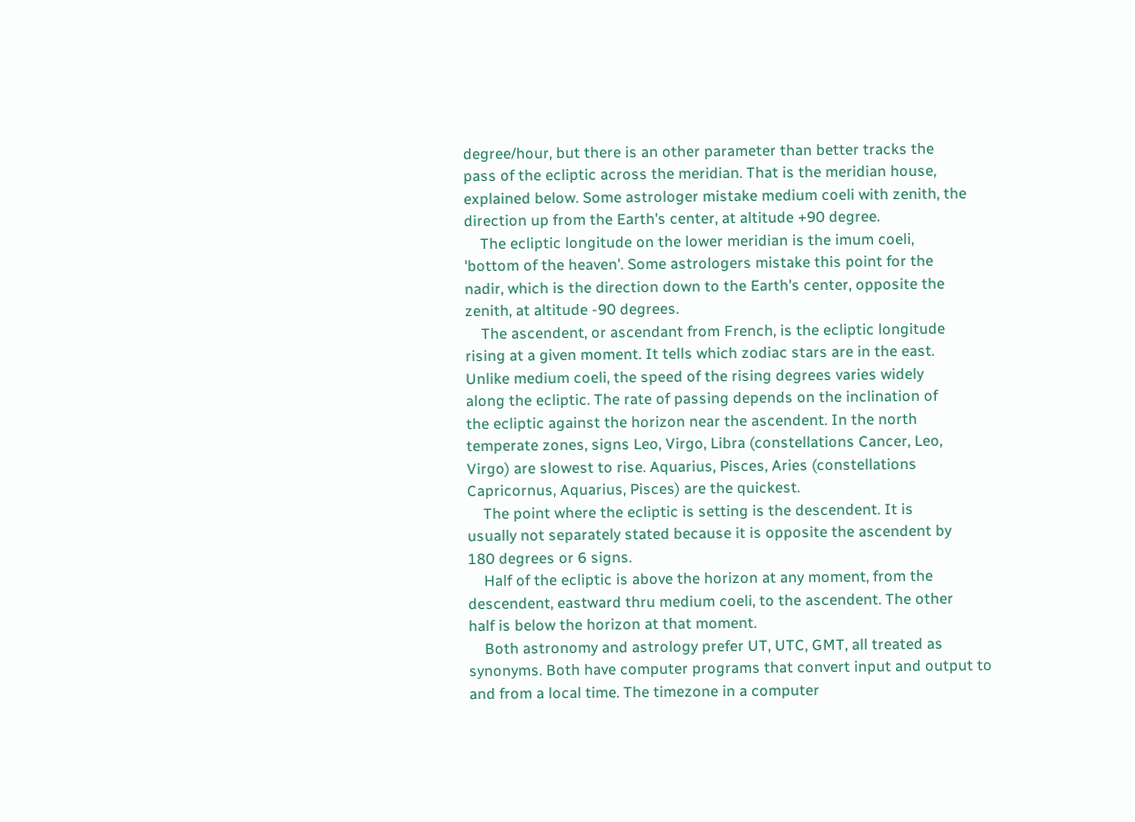degree/hour, but there is an other parameter than better tracks the
pass of the ecliptic across the meridian. That is the meridian house,
explained below. Some astrologer mistake medium coeli with zenith, the
direction up from the Earth's center, at altitude +90 degree.
    The ecliptic longitude on the lower meridian is the imum coeli,
'bottom of the heaven'. Some astrologers mistake this point for the
nadir, which is the direction down to the Earth's center, opposite the
zenith, at altitude -90 degrees.
    The ascendent, or ascendant from French, is the ecliptic longitude
rising at a given moment. It tells which zodiac stars are in the east.
Unlike medium coeli, the speed of the rising degrees varies widely
along the ecliptic. The rate of passing depends on the inclination of
the ecliptic against the horizon near the ascendent. In the north
temperate zones, signs Leo, Virgo, Libra (constellations Cancer, Leo,
Virgo) are slowest to rise. Aquarius, Pisces, Aries (constellations
Capricornus, Aquarius, Pisces) are the quickest.
    The point where the ecliptic is setting is the descendent. It is
usually not separately stated because it is opposite the ascendent by
180 degrees or 6 signs.
    Half of the ecliptic is above the horizon at any moment, from the
descendent, eastward thru medium coeli, to the ascendent. The other
half is below the horizon at that moment.
    Both astronomy and astrology prefer UT, UTC, GMT, all treated as
synonyms. Both have computer programs that convert input and output to
and from a local time. The timezone in a computer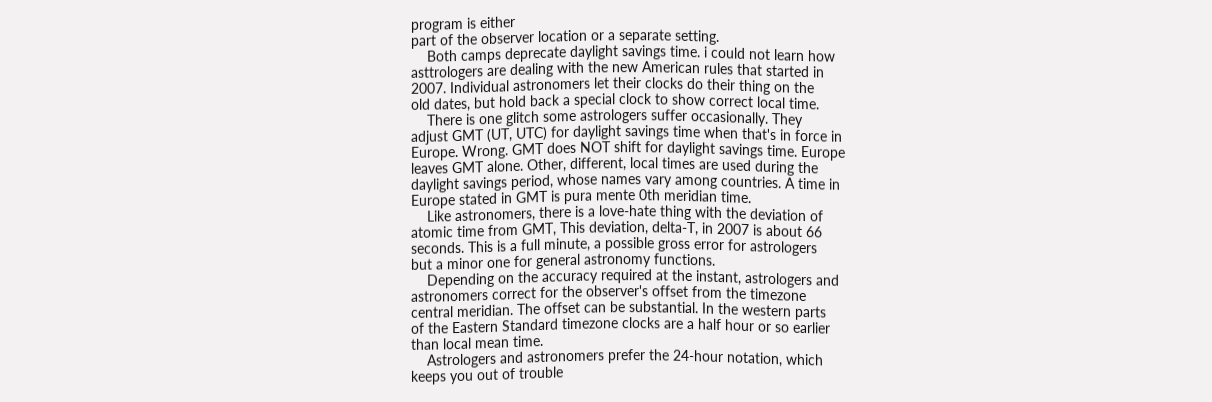program is either
part of the observer location or a separate setting.
    Both camps deprecate daylight savings time. i could not learn how
asttrologers are dealing with the new American rules that started in
2007. Individual astronomers let their clocks do their thing on the
old dates, but hold back a special clock to show correct local time.
    There is one glitch some astrologers suffer occasionally. They
adjust GMT (UT, UTC) for daylight savings time when that's in force in
Europe. Wrong. GMT does NOT shift for daylight savings time. Europe
leaves GMT alone. Other, different, local times are used during the
daylight savings period, whose names vary among countries. A time in
Europe stated in GMT is pura mente 0th meridian time.
    Like astronomers, there is a love-hate thing with the deviation of
atomic time from GMT, This deviation, delta-T, in 2007 is about 66
seconds. This is a full minute, a possible gross error for astrologers
but a minor one for general astronomy functions.
    Depending on the accuracy required at the instant, astrologers and
astronomers correct for the observer's offset from the timezone
central meridian. The offset can be substantial. In the western parts
of the Eastern Standard timezone clocks are a half hour or so earlier
than local mean time.
    Astrologers and astronomers prefer the 24-hour notation, which
keeps you out of trouble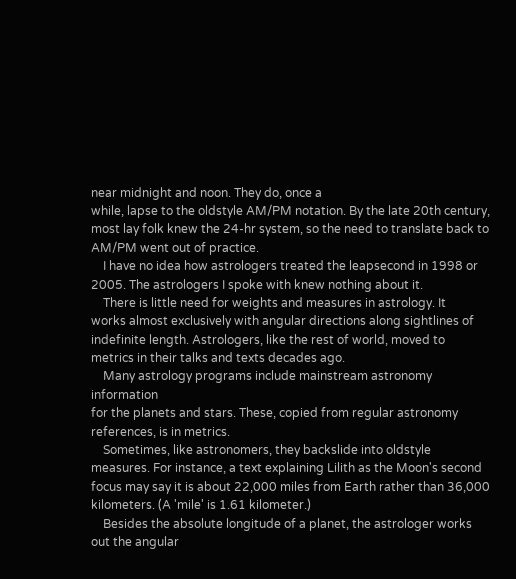near midnight and noon. They do, once a
while, lapse to the oldstyle AM/PM notation. By the late 20th century,
most lay folk knew the 24-hr system, so the need to translate back to
AM/PM went out of practice.
    I have no idea how astrologers treated the leapsecond in 1998 or
2005. The astrologers I spoke with knew nothing about it.
    There is little need for weights and measures in astrology. It
works almost exclusively with angular directions along sightlines of
indefinite length. Astrologers, like the rest of world, moved to
metrics in their talks and texts decades ago.
    Many astrology programs include mainstream astronomy information
for the planets and stars. These, copied from regular astronomy
references, is in metrics.
    Sometimes, like astronomers, they backslide into oldstyle
measures. For instance, a text explaining Lilith as the Moon's second
focus may say it is about 22,000 miles from Earth rather than 36,000
kilometers. (A 'mile' is 1.61 kilometer.)
    Besides the absolute longitude of a planet, the astrologer works
out the angular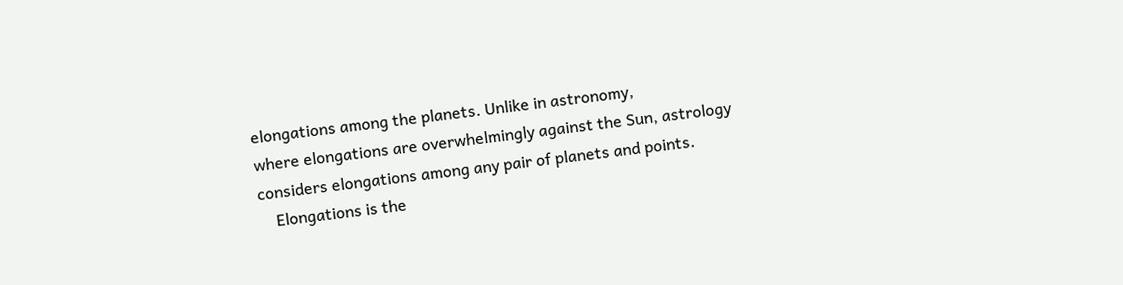elongations among the planets. Unlike in astronomy,
where elongations are overwhelmingly against the Sun, astrology
considers elongations among any pair of planets and points.
    Elongations is the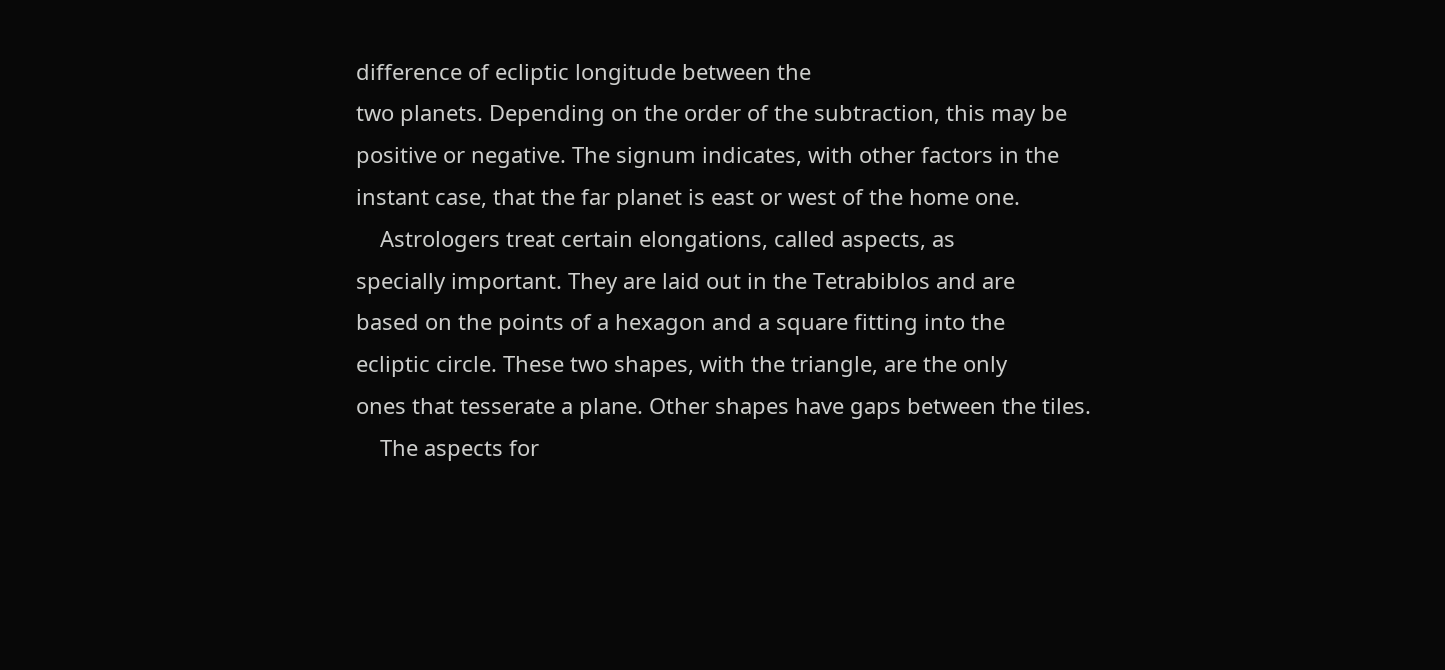difference of ecliptic longitude between the
two planets. Depending on the order of the subtraction, this may be
positive or negative. The signum indicates, with other factors in the
instant case, that the far planet is east or west of the home one.
    Astrologers treat certain elongations, called aspects, as
specially important. They are laid out in the Tetrabiblos and are
based on the points of a hexagon and a square fitting into the
ecliptic circle. These two shapes, with the triangle, are the only
ones that tesserate a plane. Other shapes have gaps between the tiles.
    The aspects for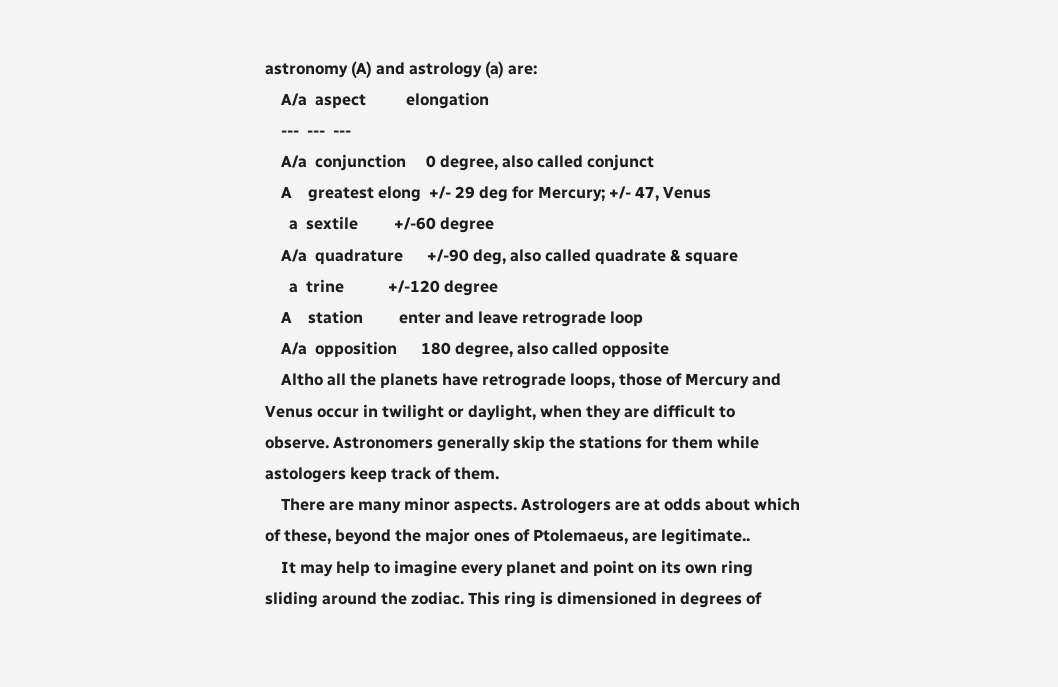astronomy (A) and astrology (a) are:
    A/a  aspect          elongation
    ---  ---  ---
    A/a  conjunction     0 degree, also called conjunct
    A    greatest elong  +/- 29 deg for Mercury; +/- 47, Venus
      a  sextile         +/-60 degree
    A/a  quadrature      +/-90 deg, also called quadrate & square
      a  trine           +/-120 degree
    A    station         enter and leave retrograde loop
    A/a  opposition      180 degree, also called opposite
    Altho all the planets have retrograde loops, those of Mercury and
Venus occur in twilight or daylight, when they are difficult to
observe. Astronomers generally skip the stations for them while
astologers keep track of them.
    There are many minor aspects. Astrologers are at odds about which
of these, beyond the major ones of Ptolemaeus, are legitimate..
    It may help to imagine every planet and point on its own ring
sliding around the zodiac. This ring is dimensioned in degrees of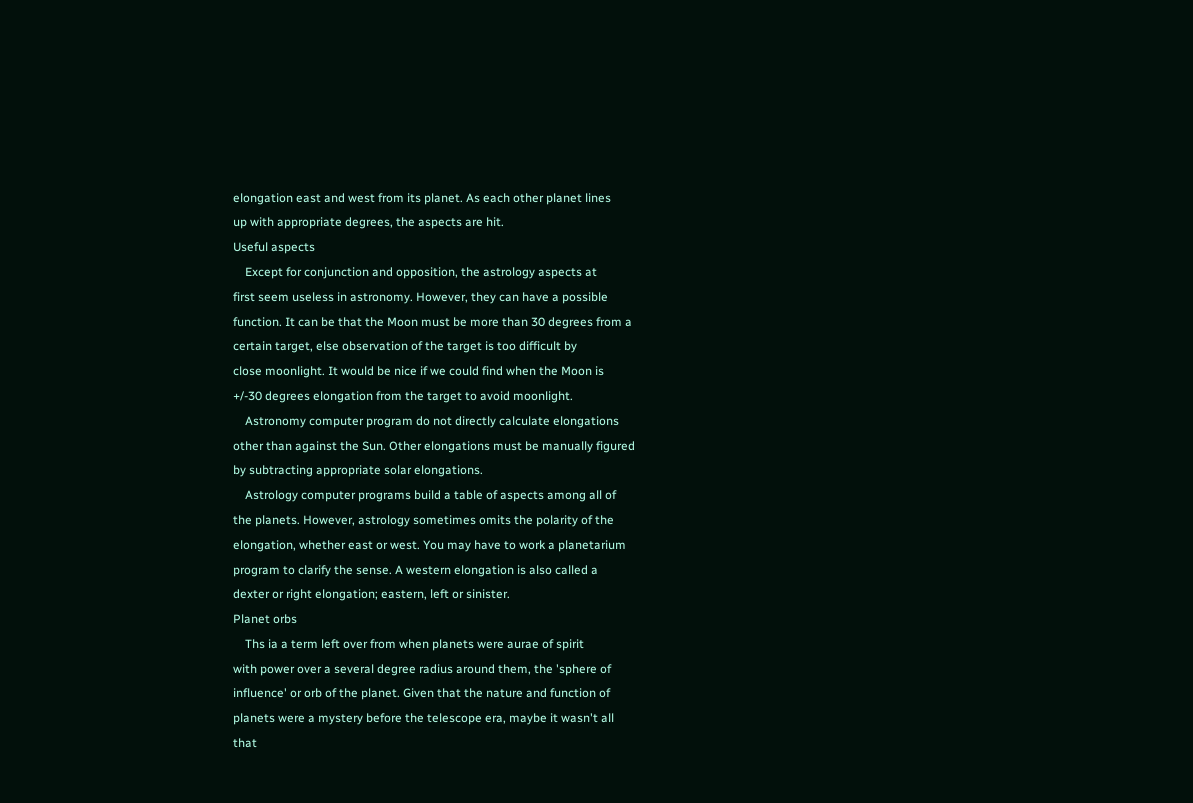elongation east and west from its planet. As each other planet lines
up with appropriate degrees, the aspects are hit.
Useful aspects
    Except for conjunction and opposition, the astrology aspects at
first seem useless in astronomy. However, they can have a possible
function. It can be that the Moon must be more than 30 degrees from a
certain target, else observation of the target is too difficult by
close moonlight. It would be nice if we could find when the Moon is
+/-30 degrees elongation from the target to avoid moonlight.
    Astronomy computer program do not directly calculate elongations
other than against the Sun. Other elongations must be manually figured
by subtracting appropriate solar elongations.
    Astrology computer programs build a table of aspects among all of
the planets. However, astrology sometimes omits the polarity of the
elongation, whether east or west. You may have to work a planetarium
program to clarify the sense. A western elongation is also called a
dexter or right elongation; eastern, left or sinister.
Planet orbs
    Ths ia a term left over from when planets were aurae of spirit
with power over a several degree radius around them, the 'sphere of
influence' or orb of the planet. Given that the nature and function of
planets were a mystery before the telescope era, maybe it wasn't all
that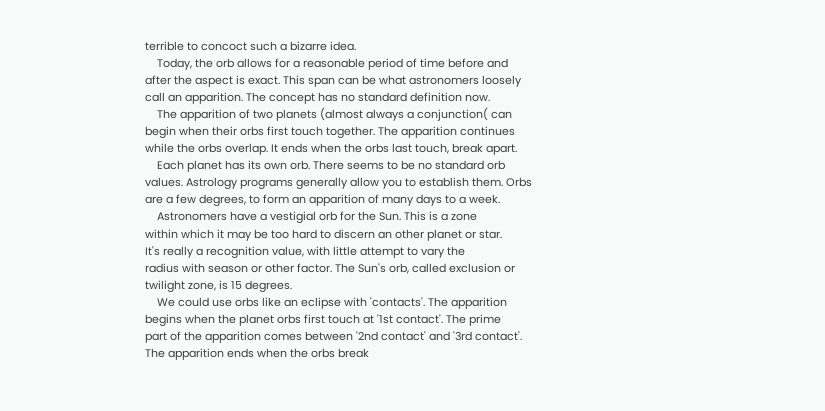terrible to concoct such a bizarre idea.
    Today, the orb allows for a reasonable period of time before and
after the aspect is exact. This span can be what astronomers loosely
call an apparition. The concept has no standard definition now.
    The apparition of two planets (almost always a conjunction( can
begin when their orbs first touch together. The apparition continues
while the orbs overlap. It ends when the orbs last touch, break apart.
    Each planet has its own orb. There seems to be no standard orb
values. Astrology programs generally allow you to establish them. Orbs
are a few degrees, to form an apparition of many days to a week.
    Astronomers have a vestigial orb for the Sun. This is a zone
within which it may be too hard to discern an other planet or star.
It's really a recognition value, with little attempt to vary the
radius with season or other factor. The Sun's orb, called exclusion or
twilight zone, is 15 degrees.
    We could use orbs like an eclipse with 'contacts'. The apparition
begins when the planet orbs first touch at '1st contact'. The prime
part of the apparition comes between '2nd contact' and '3rd contact'.
The apparition ends when the orbs break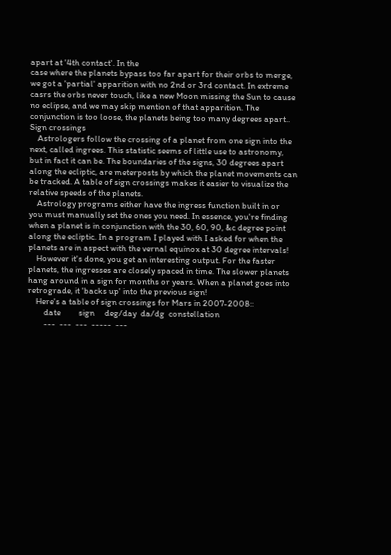apart at '4th contact'. In the
case where the planets bypass too far apart for their orbs to merge,
we got a 'partial' apparition with no 2nd or 3rd contact. In extreme
casrs the orbs never touch, like a new Moon missing the Sun to cause
no eclipse, and we may skip mention of that apparition. The
conjunction is too loose, the planets being too many degrees apart..
Sign crossings
    Astrologers follow the crossing of a planet from one sign into the
next, called ingrees. This statistic seems of little use to astronomy,
but in fact it can be. The boundaries of the signs, 30 degrees apart
along the ecliptic, are meterposts by which the planet movements can
be tracked. A table of sign crossings makes it easier to visualize the
relative speeds of the planets.
    Astrology programs either have the ingress function built in or
you must manually set the ones you need. In essence, you're finding
when a planet is in conjunction with the 30, 60, 90, &c degree point
along the ecliptic. In a program I played with I asked for when the
planets are in aspect with the vernal equinox at 30 degree intervals!
    However it's done, you get an interesting output. For the faster
planets, the ingresses are closely spaced in time. The slower planets
hang around in a sign for months or years. When a planet goes into
retrograde, it 'backs up' into the previous sign!
    Here's a table of sign crossings for Mars in 2007-2008::
        date         sign     deg/day  da/dg  constellation
        ---  ---  ---  -----  ---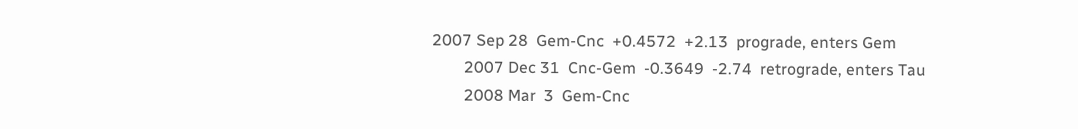2007 Sep 28  Gem-Cnc  +0.4572  +2.13  prograde, enters Gem
        2007 Dec 31  Cnc-Gem  -0.3649  -2.74  retrograde, enters Tau
        2008 Mar  3  Gem-Cnc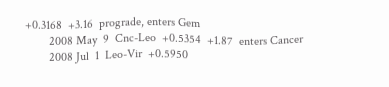+0.3168  +3.16  prograde, enters Gem
        2008 May  9  Cnc-Leo  +0.5354  +1.87  enters Cancer
        2008 Jul  1  Leo-Vir  +0.5950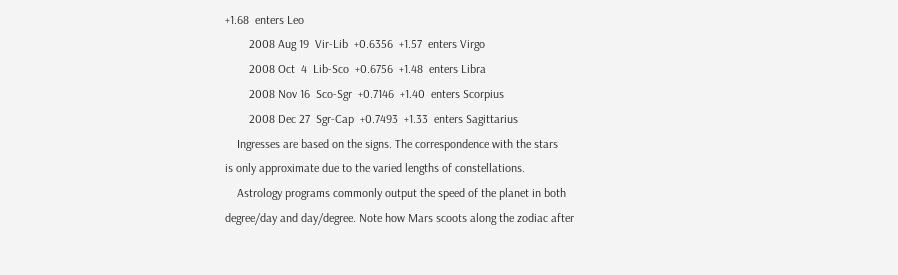+1.68  enters Leo
        2008 Aug 19  Vir-Lib  +0.6356  +1.57  enters Virgo
        2008 Oct  4  Lib-Sco  +0.6756  +1.48  enters Libra
        2008 Nov 16  Sco-Sgr  +0.7146  +1.40  enters Scorpius
        2008 Dec 27  Sgr-Cap  +0.7493  +1.33  enters Sagittarius
    Ingresses are based on the signs. The correspondence with the stars
is only approximate due to the varied lengths of constellations.
    Astrology programs commonly output the speed of the planet in both
degree/day and day/degree. Note how Mars scoots along the zodiac after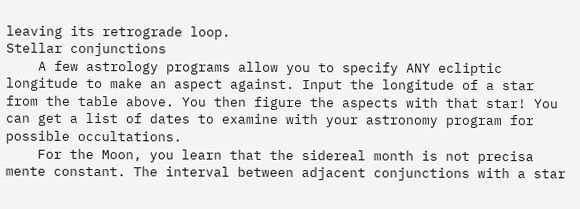leaving its retrograde loop.
Stellar conjunctions
    A few astrology programs allow you to specify ANY ecliptic
longitude to make an aspect against. Input the longitude of a star
from the table above. You then figure the aspects with that star! You
can get a list of dates to examine with your astronomy program for
possible occultations.
    For the Moon, you learn that the sidereal month is not precisa
mente constant. The interval between adjacent conjunctions with a star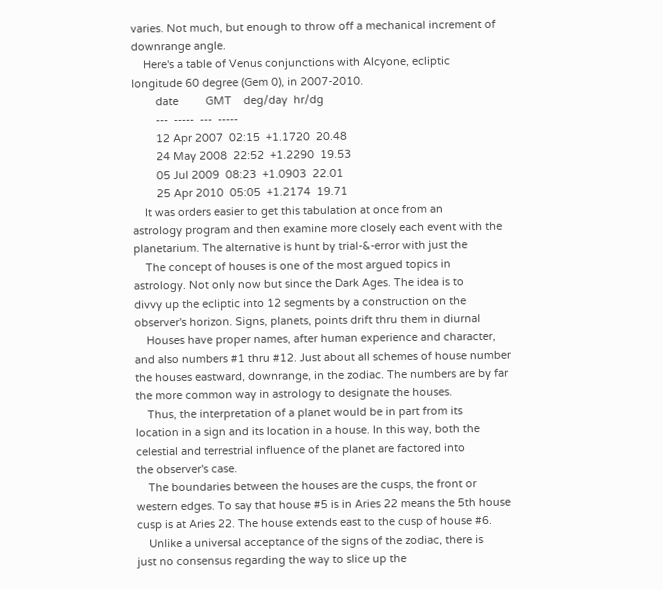varies. Not much, but enough to throw off a mechanical increment of
downrange angle.
    Here's a table of Venus conjunctions with Alcyone, ecliptic
longitude 60 degree (Gem 0), in 2007-2010.
        date         GMT    deg/day  hr/dg
        ---  -----  ---  -----
        12 Apr 2007  02:15  +1.1720  20.48
        24 May 2008  22:52  +1.2290  19.53
        05 Jul 2009  08:23  +1.0903  22.01
        25 Apr 2010  05:05  +1.2174  19.71
    It was orders easier to get this tabulation at once from an
astrology program and then examine more closely each event with the
planetarium. The alternative is hunt by trial-&-error with just the
    The concept of houses is one of the most argued topics in
astrology. Not only now but since the Dark Ages. The idea is to
divvy up the ecliptic into 12 segments by a construction on the
observer's horizon. Signs, planets, points drift thru them in diurnal
    Houses have proper names, after human experience and character,
and also numbers #1 thru #12. Just about all schemes of house number
the houses eastward, downrange, in the zodiac. The numbers are by far
the more common way in astrology to designate the houses.
    Thus, the interpretation of a planet would be in part from its
location in a sign and its location in a house. In this way, both the
celestial and terrestrial influence of the planet are factored into
the observer's case.
    The boundaries between the houses are the cusps, the front or
western edges. To say that house #5 is in Aries 22 means the 5th house
cusp is at Aries 22. The house extends east to the cusp of house #6.
    Unlike a universal acceptance of the signs of the zodiac, there is
just no consensus regarding the way to slice up the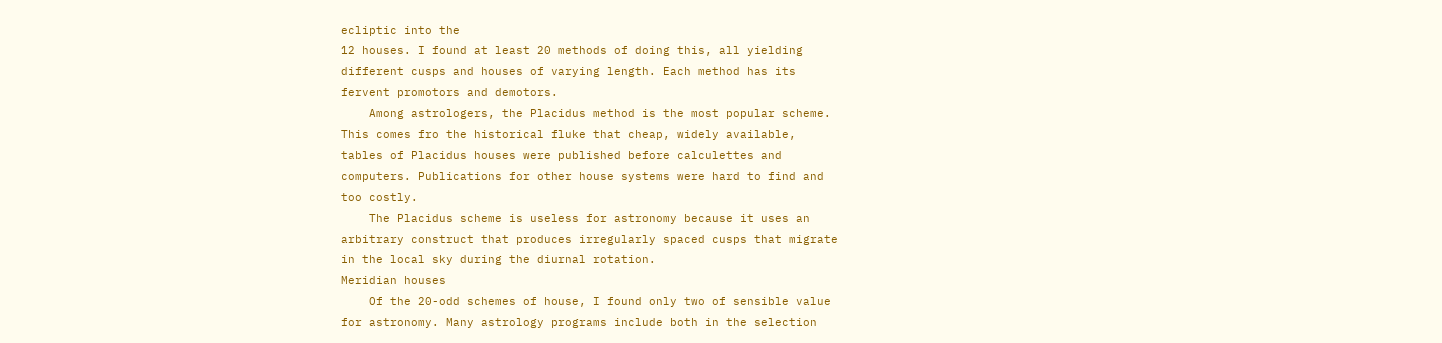ecliptic into the
12 houses. I found at least 20 methods of doing this, all yielding
different cusps and houses of varying length. Each method has its
fervent promotors and demotors.
    Among astrologers, the Placidus method is the most popular scheme.
This comes fro the historical fluke that cheap, widely available,
tables of Placidus houses were published before calculettes and
computers. Publications for other house systems were hard to find and
too costly.
    The Placidus scheme is useless for astronomy because it uses an
arbitrary construct that produces irregularly spaced cusps that migrate
in the local sky during the diurnal rotation.
Meridian houses
    Of the 20-odd schemes of house, I found only two of sensible value
for astronomy. Many astrology programs include both in the selection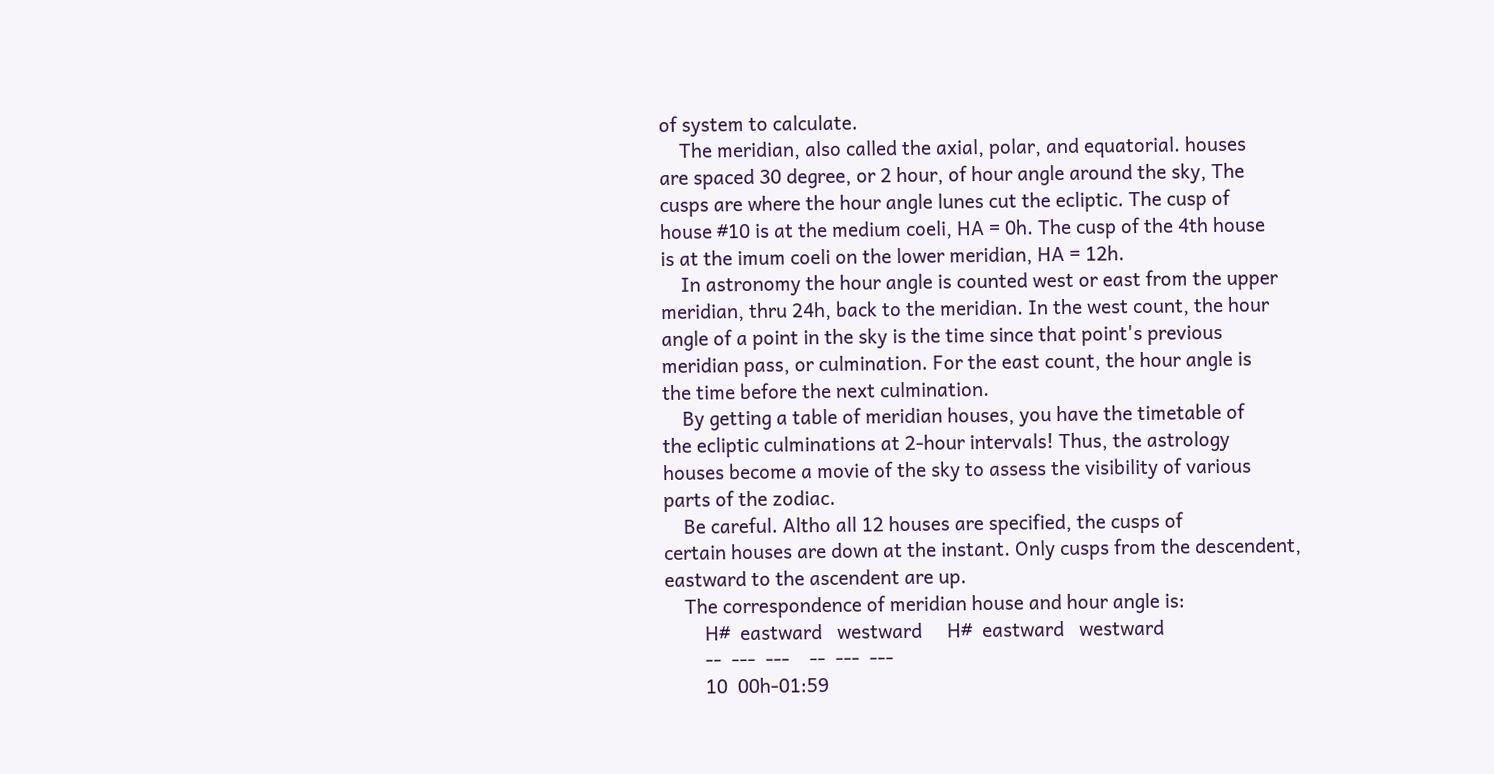of system to calculate.
    The meridian, also called the axial, polar, and equatorial. houses
are spaced 30 degree, or 2 hour, of hour angle around the sky, The
cusps are where the hour angle lunes cut the ecliptic. The cusp of
house #10 is at the medium coeli, HA = 0h. The cusp of the 4th house
is at the imum coeli on the lower meridian, HA = 12h.
    In astronomy the hour angle is counted west or east from the upper
meridian, thru 24h, back to the meridian. In the west count, the hour
angle of a point in the sky is the time since that point's previous
meridian pass, or culmination. For the east count, the hour angle is
the time before the next culmination.
    By getting a table of meridian houses, you have the timetable of
the ecliptic culminations at 2-hour intervals! Thus, the astrology
houses become a movie of the sky to assess the visibility of various
parts of the zodiac.
    Be careful. Altho all 12 houses are specified, the cusps of
certain houses are down at the instant. Only cusps from the descendent,
eastward to the ascendent are up.
    The correspondence of meridian house and hour angle is:
        H#  eastward   westward     H#  eastward   westward
        --  ---  ---    --  ---  ---
        10  00h-01:59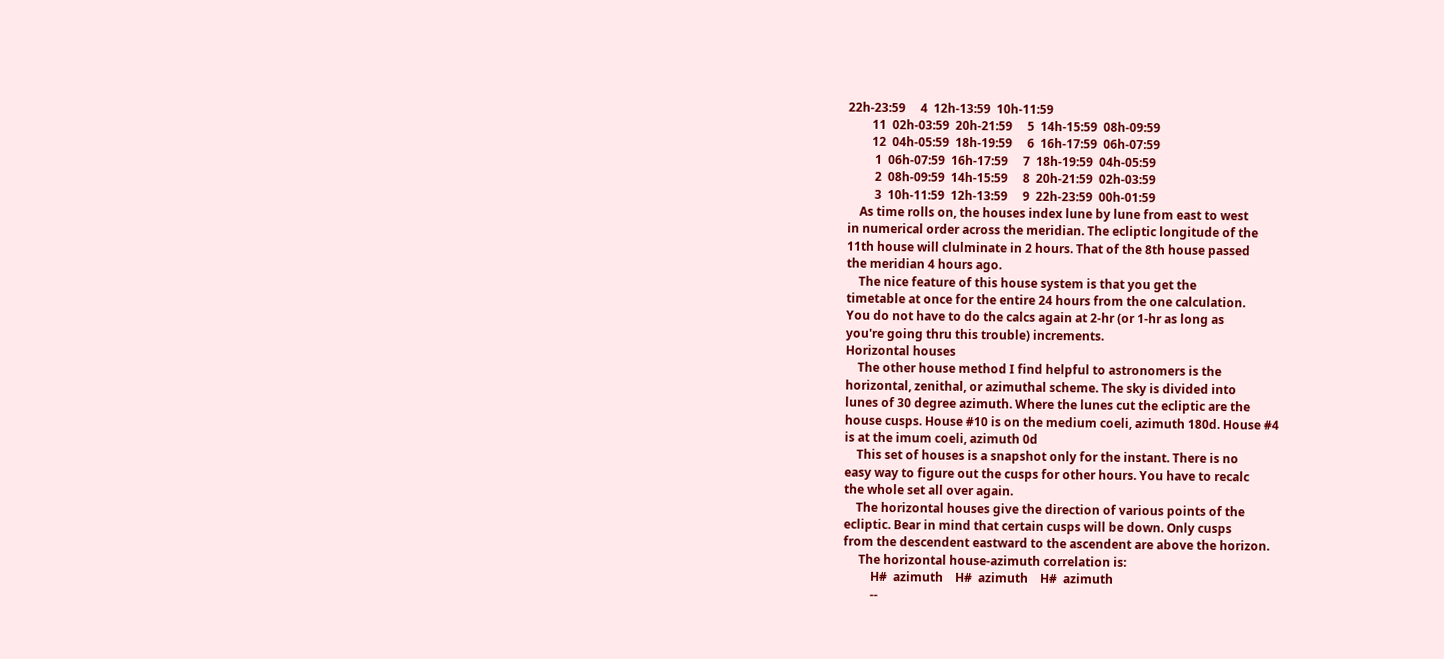22h-23:59     4  12h-13:59  10h-11:59
        11  02h-03:59  20h-21:59     5  14h-15:59  08h-09:59
        12  04h-05:59  18h-19:59     6  16h-17:59  06h-07:59
         1  06h-07:59  16h-17:59     7  18h-19:59  04h-05:59
         2  08h-09:59  14h-15:59     8  20h-21:59  02h-03:59
         3  10h-11:59  12h-13:59     9  22h-23:59  00h-01:59
    As time rolls on, the houses index lune by lune from east to west
in numerical order across the meridian. The ecliptic longitude of the
11th house will clulminate in 2 hours. That of the 8th house passed
the meridian 4 hours ago.
    The nice feature of this house system is that you get the
timetable at once for the entire 24 hours from the one calculation.
You do not have to do the calcs again at 2-hr (or 1-hr as long as
you're going thru this trouble) increments.
Horizontal houses
    The other house method I find helpful to astronomers is the
horizontal, zenithal, or azimuthal scheme. The sky is divided into
lunes of 30 degree azimuth. Where the lunes cut the ecliptic are the
house cusps. House #10 is on the medium coeli, azimuth 180d. House #4
is at the imum coeli, azimuth 0d
    This set of houses is a snapshot only for the instant. There is no
easy way to figure out the cusps for other hours. You have to recalc
the whole set all over again.
    The horizontal houses give the direction of various points of the
ecliptic. Bear in mind that certain cusps will be down. Only cusps
from the descendent eastward to the ascendent are above the horizon.
     The horizontal house-azimuth correlation is:
         H#  azimuth    H#  azimuth    H#  azimuth
         --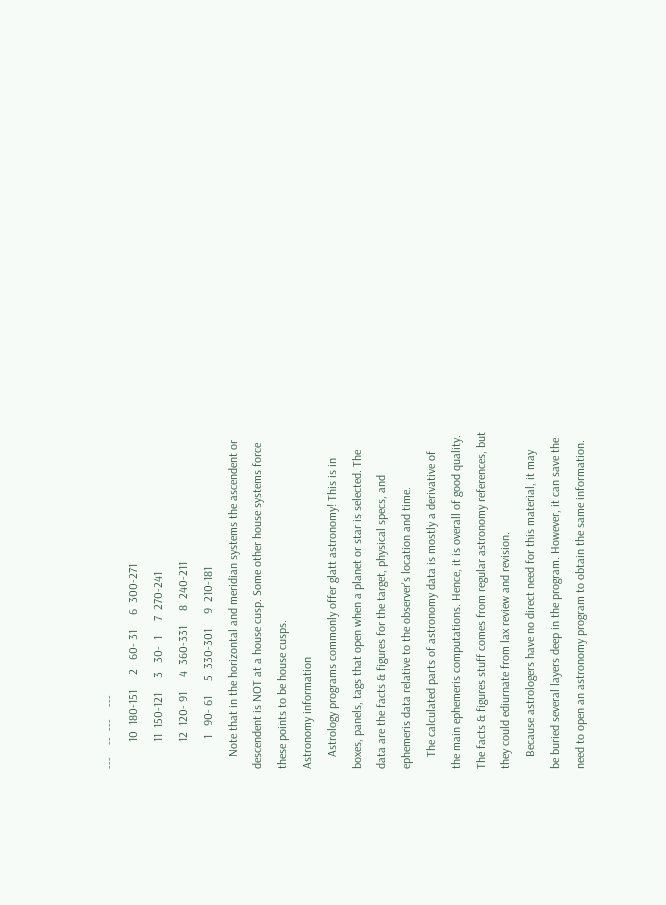---    --  ---    ---
         10  180-151     2   60- 31     6  300-271
         11  150-121     3   30-  1     7  270-241
         12  120- 91     4  360-331     8  240-211
          1   90- 61     5  330-301     9  210-181
    Note that in the horizontal and meridian systems the ascendent or
descendent is NOT at a house cusp. Some other house systems force
these points to be house cusps.
Astronomy information
    Astrology programs commonly offer glatt astronomy! This is in
boxes, panels, tags that open when a planet or star is selected. The
data are the facts & figures for the target, physical specs, and
ephemeris data relative to the observer's location and time.
    The calculated parts of astronomy data is mostly a derivative of
the main ephemeris computations. Hence, it is overall of good quality.
The facts & figures stuff comes from regular astronomy references, but
they could ediurnate from lax review and revision.
    Because astrologers have no direct need for this material, it may
be buried several layers deep in the program. However, it can save the
need to open an astronomy program to obtain the same information.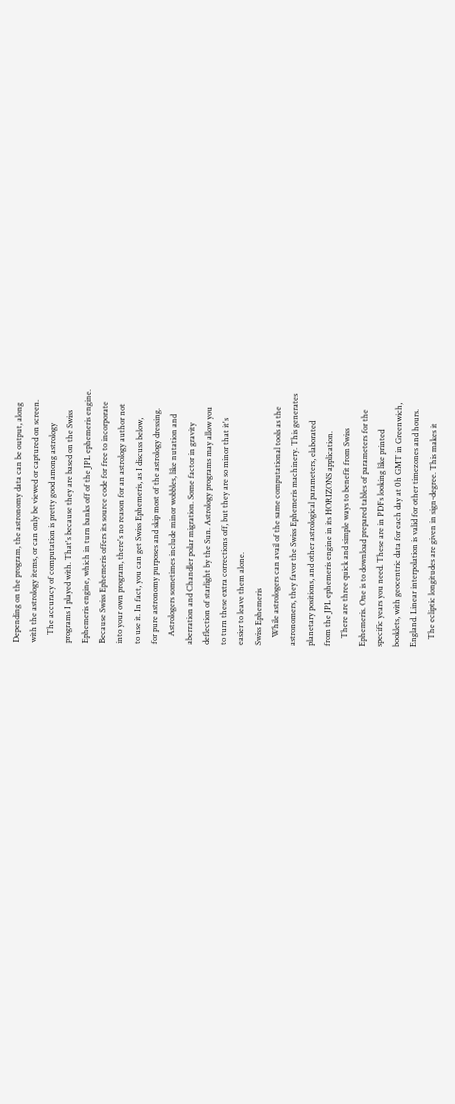Depending on the program, the astronomy data can be output, along
with the astrology items, or can only be viewed or captured on screen.
    The accuracy of computation is pretty good among astrology
programs I played with. That's because they are based on the Swiss
Ephemeris engine, which in turn banks off of the JPL ephemeris engine.
Because Swiss Ephemeris offers its source code for free to incorporate
into your own program, there's no reason for an astrology author not
to use it. In fact, you can get Swiss Ephemeris, as I discuss below,
for pure astronomy purposes and skip most of the astrology dressing.
    Astrologers sometimes include minor wobbles, like nutation and
aberration and Chandler polar migration. Some factor in gravity
deflection of starlight by the Sun. Astrology programs may allow you
to turn these extra corrections off, but they are so minor that it's
easier to leave them alone.
Swiss Ephemeris
    While astrologers can avail of the same computational tools as the
astronomers, they favor the Swiss Ephemeris machinery. This generates
planetary positions, and other astrological parameters, elaborated
from the JPL ephemeris engine in its HORIZONS application.
    There are three quick and simple ways to benefit from Swiss
Ephemeris. One is to download prepared tables of parameters for the
specific years you need. These are in PDFs looking like printed
booklets, with geocentric data for each day at 0h GMT in Greenwich,
England. Linear interpolation is valid for other timezones and hours.
    The ecliptic longitudes are given in sign-degree. This makes it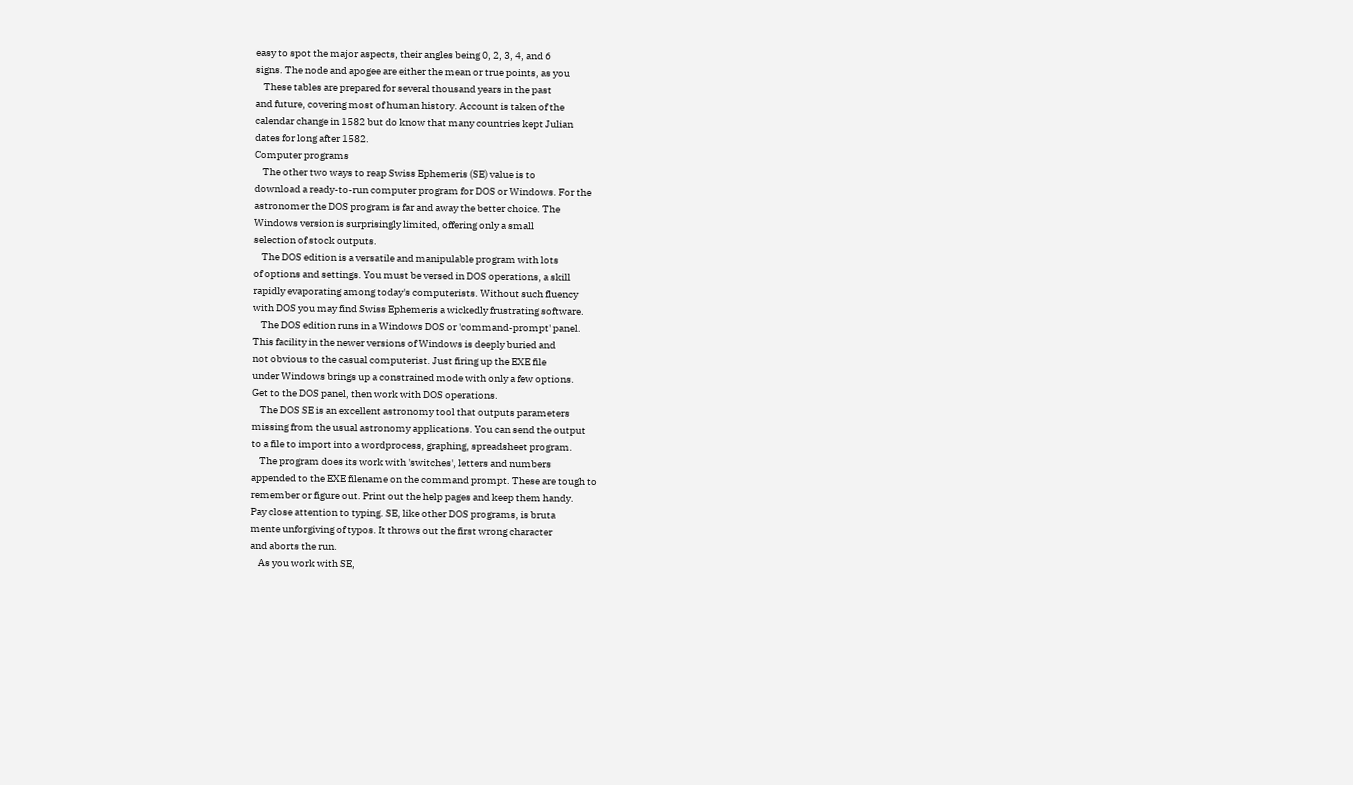easy to spot the major aspects, their angles being 0, 2, 3, 4, and 6
signs. The node and apogee are either the mean or true points, as you
    These tables are prepared for several thousand years in the past
and future, covering most of human history. Account is taken of the
calendar change in 1582 but do know that many countries kept Julian
dates for long after 1582.
Computer programs
    The other two ways to reap Swiss Ephemeris (SE) value is to
download a ready-to-run computer program for DOS or Windows. For the
astronomer the DOS program is far and away the better choice. The
Windows version is surprisingly limited, offering only a small
selection of stock outputs.
    The DOS edition is a versatile and manipulable program with lots
of options and settings. You must be versed in DOS operations, a skill
rapidly evaporating among today's computerists. Without such fluency
with DOS you may find Swiss Ephemeris a wickedly frustrating software.
    The DOS edition runs in a Windows DOS or 'command-prompt' panel.
This facility in the newer versions of Windows is deeply buried and
not obvious to the casual computerist. Just firing up the EXE file
under Windows brings up a constrained mode with only a few options.
Get to the DOS panel, then work with DOS operations.
    The DOS SE is an excellent astronomy tool that outputs parameters
missing from the usual astronomy applications. You can send the output
to a file to import into a wordprocess, graphing, spreadsheet program.
    The program does its work with 'switches', letters and numbers
appended to the EXE filename on the command prompt. These are tough to
remember or figure out. Print out the help pages and keep them handy.
Pay close attention to typing. SE, like other DOS programs, is bruta
mente unforgiving of typos. It throws out the first wrong character
and aborts the run.
    As you work with SE,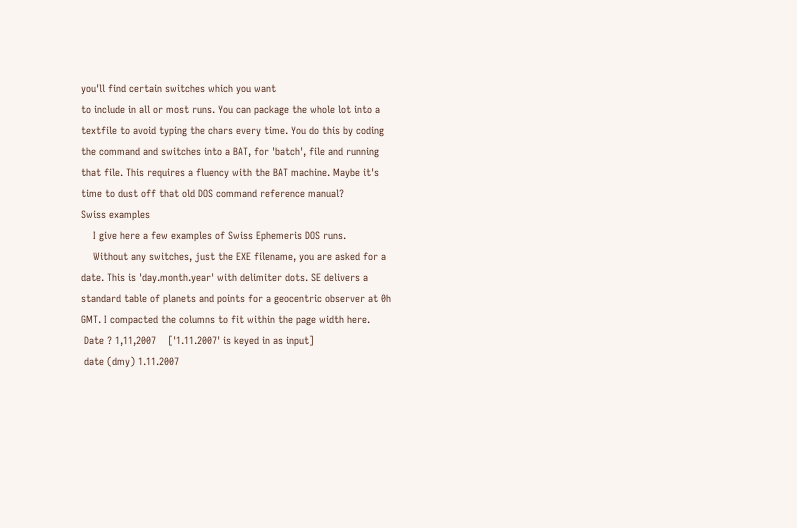you'll find certain switches which you want
to include in all or most runs. You can package the whole lot into a
textfile to avoid typing the chars every time. You do this by coding
the command and switches into a BAT, for 'batch', file and running
that file. This requires a fluency with the BAT machine. Maybe it's
time to dust off that old DOS command reference manual?
Swiss examples
    I give here a few examples of Swiss Ephemeris DOS runs.
    Without any switches, just the EXE filename, you are asked for a
date. This is 'day.month.year' with delimiter dots. SE delivers a
standard table of planets and points for a geocentric observer at 0h
GMT. I compacted the columns to fit within the page width here.
 Date ? 1,11,2007    ['1.11.2007' is keyed in as input]
 date (dmy) 1.11.2007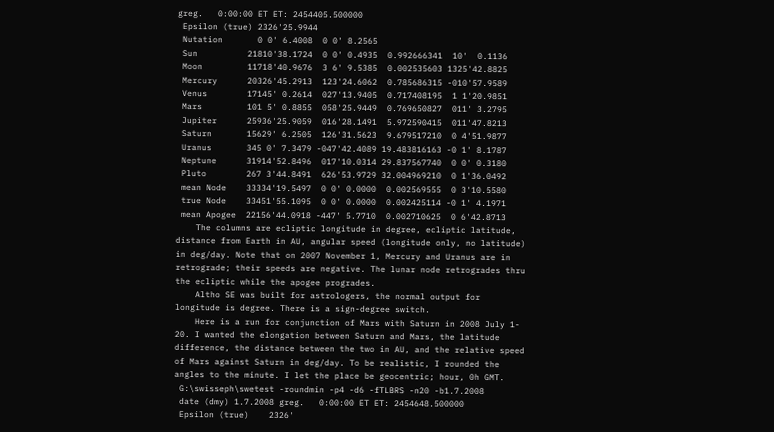greg.   0:00:00 ET ET: 2454405.500000
 Epsilon (true) 2326'25.9944
 Nutation       0 0' 6.4008  0 0' 8.2565
 Sun          21810'38.1724  0 0' 0.4935  0.992666341  10'  0.1136
 Moon         11718'40.9676  3 6' 9.5385  0.002535603 1325'42.8825
 Mercury      20326'45.2913  123'24.6062  0.785686315 -010'57.9589
 Venus        17145' 0.2614  027'13.9405  0.717408195  1 1'20.9851
 Mars         101 5' 0.8855  058'25.9449  0.769650827  011' 3.2795
 Jupiter      25936'25.9059  016'28.1491  5.972590415  011'47.8213
 Saturn       15629' 6.2505  126'31.5623  9.679517210  0 4'51.9877
 Uranus       345 0' 7.3479 -047'42.4089 19.483816163 -0 1' 8.1787
 Neptune      31914'52.8496  017'10.0314 29.837567740  0 0' 0.3180
 Pluto        267 3'44.8491  626'53.9729 32.004969210  0 1'36.0492
 mean Node    33334'19.5497  0 0' 0.0000  0.002569555  0 3'10.5580
 true Node    33451'55.1095  0 0' 0.0000  0.002425114 -0 1' 4.1971
 mean Apogee  22156'44.0918 -447' 5.7710  0.002710625  0 6'42.8713
    The columns are ecliptic longitude in degree, ecliptic latitude,
distance from Earth in AU, angular speed (longitude only, no latitude)
in deg/day. Note that on 2007 November 1, Mercury and Uranus are in
retrograde; their speeds are negative. The lunar node retrogrades thru
the ecliptic while the apogee progrades.
    Altho SE was built for astrologers, the normal output for
longitude is degree. There is a sign-degree switch.
    Here is a run for conjunction of Mars with Saturn in 2008 July 1-
20. I wanted the elongation between Saturn and Mars, the latitude
difference, the distance between the two in AU, and the relative speed
of Mars against Saturn in deg/day. To be realistic, I rounded the
angles to the minute. I let the place be geocentric; hour, 0h GMT.
 G:\swisseph\swetest -roundmin -p4 -d6 -fTLBRS -n20 -b1.7.2008
 date (dmy) 1.7.2008 greg.   0:00:00 ET ET: 2454648.500000
 Epsilon (true)    2326'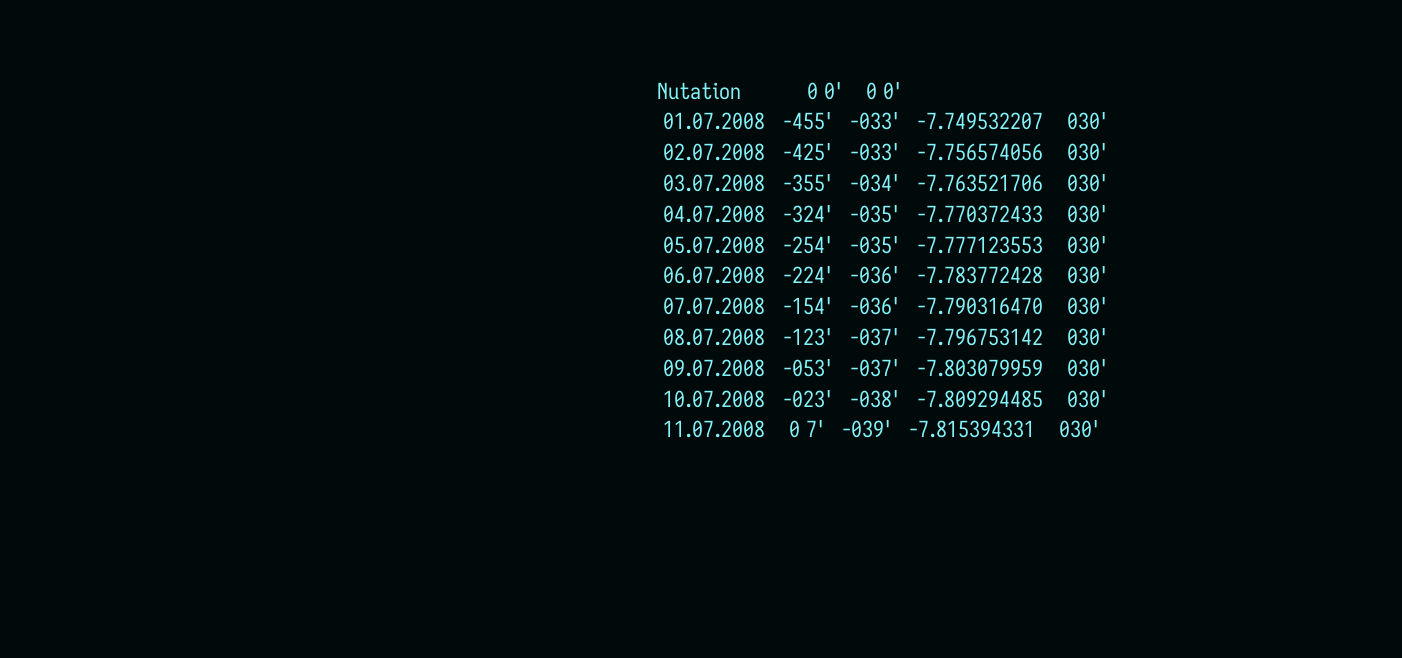Nutation           0 0'    0 0'
 01.07.2008   -455'   -033'   -7.749532207    030'
 02.07.2008   -425'   -033'   -7.756574056    030'
 03.07.2008   -355'   -034'   -7.763521706    030'
 04.07.2008   -324'   -035'   -7.770372433    030'
 05.07.2008   -254'   -035'   -7.777123553    030'
 06.07.2008   -224'   -036'   -7.783772428    030'
 07.07.2008   -154'   -036'   -7.790316470    030'
 08.07.2008   -123'   -037'   -7.796753142    030'
 09.07.2008   -053'   -037'   -7.803079959    030'
 10.07.2008   -023'   -038'   -7.809294485    030'
 11.07.2008    0 7'   -039'   -7.815394331    030'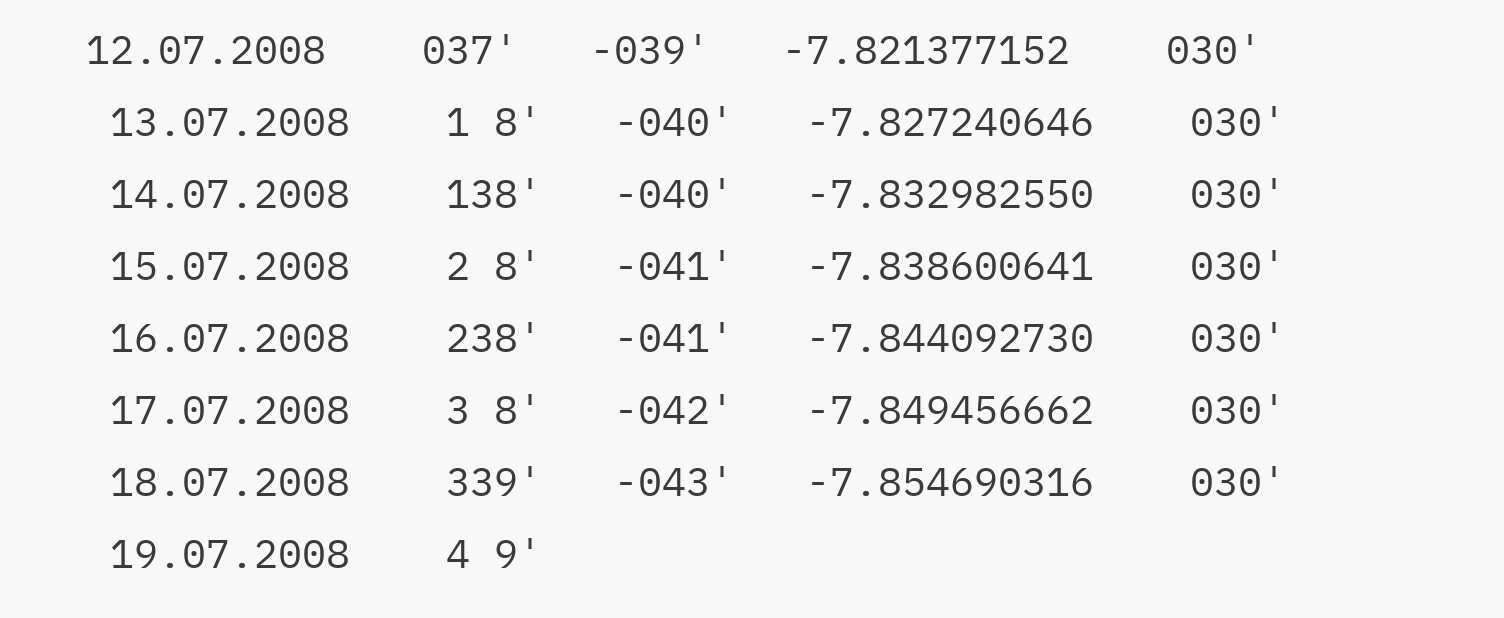12.07.2008    037'   -039'   -7.821377152    030'
 13.07.2008    1 8'   -040'   -7.827240646    030'
 14.07.2008    138'   -040'   -7.832982550    030'
 15.07.2008    2 8'   -041'   -7.838600641    030'
 16.07.2008    238'   -041'   -7.844092730    030'
 17.07.2008    3 8'   -042'   -7.849456662    030'
 18.07.2008    339'   -043'   -7.854690316    030'
 19.07.2008    4 9'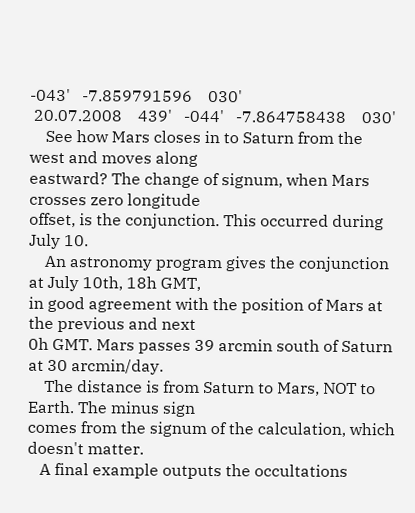-043'   -7.859791596    030'
 20.07.2008    439'   -044'   -7.864758438    030'
    See how Mars closes in to Saturn from the west and moves along
eastward? The change of signum, when Mars crosses zero longitude
offset, is the conjunction. This occurred during July 10.
    An astronomy program gives the conjunction at July 10th, 18h GMT,
in good agreement with the position of Mars at the previous and next
0h GMT. Mars passes 39 arcmin south of Saturn at 30 arcmin/day.
    The distance is from Saturn to Mars, NOT to Earth. The minus sign
comes from the signum of the calculation, which doesn't matter.
   A final example outputs the occultations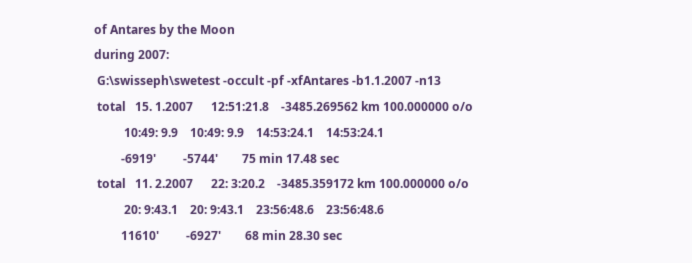of Antares by the Moon
during 2007:
 G:\swisseph\swetest -occult -pf -xfAntares -b1.1.2007 -n13
 total   15. 1.2007      12:51:21.8    -3485.269562 km 100.000000 o/o
          10:49: 9.9    10:49: 9.9    14:53:24.1    14:53:24.1
         -6919'         -5744'        75 min 17.48 sec
 total   11. 2.2007      22: 3:20.2    -3485.359172 km 100.000000 o/o
          20: 9:43.1    20: 9:43.1    23:56:48.6    23:56:48.6
         11610'         -6927'        68 min 28.30 sec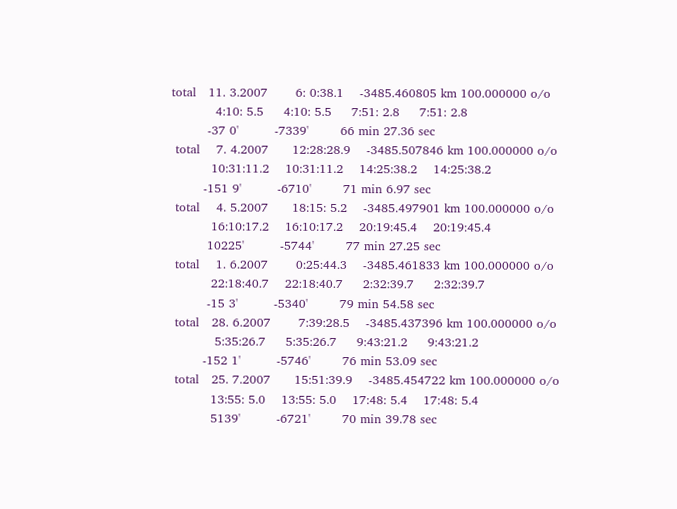total   11. 3.2007       6: 0:38.1    -3485.460805 km 100.000000 o/o
           4:10: 5.5     4:10: 5.5     7:51: 2.8     7:51: 2.8
         -37 0'         -7339'        66 min 27.36 sec
 total    7. 4.2007      12:28:28.9    -3485.507846 km 100.000000 o/o
          10:31:11.2    10:31:11.2    14:25:38.2    14:25:38.2
        -151 9'         -6710'        71 min 6.97 sec
 total    4. 5.2007      18:15: 5.2    -3485.497901 km 100.000000 o/o
          16:10:17.2    16:10:17.2    20:19:45.4    20:19:45.4
         10225'         -5744'        77 min 27.25 sec
 total    1. 6.2007       0:25:44.3    -3485.461833 km 100.000000 o/o
          22:18:40.7    22:18:40.7     2:32:39.7     2:32:39.7
         -15 3'         -5340'        79 min 54.58 sec
 total   28. 6.2007       7:39:28.5    -3485.437396 km 100.000000 o/o
           5:35:26.7     5:35:26.7     9:43:21.2     9:43:21.2
        -152 1'         -5746'        76 min 53.09 sec
 total   25. 7.2007      15:51:39.9    -3485.454722 km 100.000000 o/o
          13:55: 5.0    13:55: 5.0    17:48: 5.4    17:48: 5.4
          5139'         -6721'        70 min 39.78 sec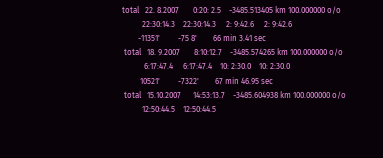total   22. 8.2007       0:20: 2.5    -3485.513405 km 100.000000 o/o
          22:30:14.3    22:30:14.3     2: 9:42.6     2: 9:42.6
        -11351'         -75 8'        66 min 3.41 sec
 total   18. 9.2007       8:10:12.7    -3485.574265 km 100.000000 o/o
           6:17:47.4     6:17:47.4    10: 2:30.0    10: 2:30.0
         10521'         -7322'        67 min 46.95 sec
 total   15.10.2007      14:53:13.7    -3485.604938 km 100.000000 o/o
          12:50:44.5    12:50:44.5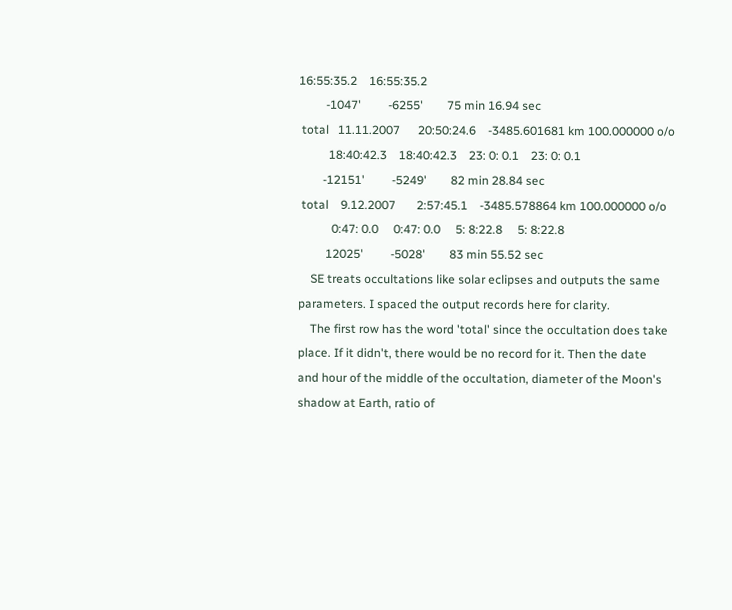16:55:35.2    16:55:35.2
         -1047'         -6255'        75 min 16.94 sec
 total   11.11.2007      20:50:24.6    -3485.601681 km 100.000000 o/o
          18:40:42.3    18:40:42.3    23: 0: 0.1    23: 0: 0.1
        -12151'         -5249'        82 min 28.84 sec
 total    9.12.2007       2:57:45.1    -3485.578864 km 100.000000 o/o
           0:47: 0.0     0:47: 0.0     5: 8:22.8     5: 8:22.8
         12025'         -5028'        83 min 55.52 sec
    SE treats occultations like solar eclipses and outputs the same
parameters. I spaced the output records here for clarity.
    The first row has the word 'total' since the occultation does take
place. If it didn't, there would be no record for it. Then the date
and hour of the middle of the occultation, diameter of the Moon's
shadow at Earth, ratio of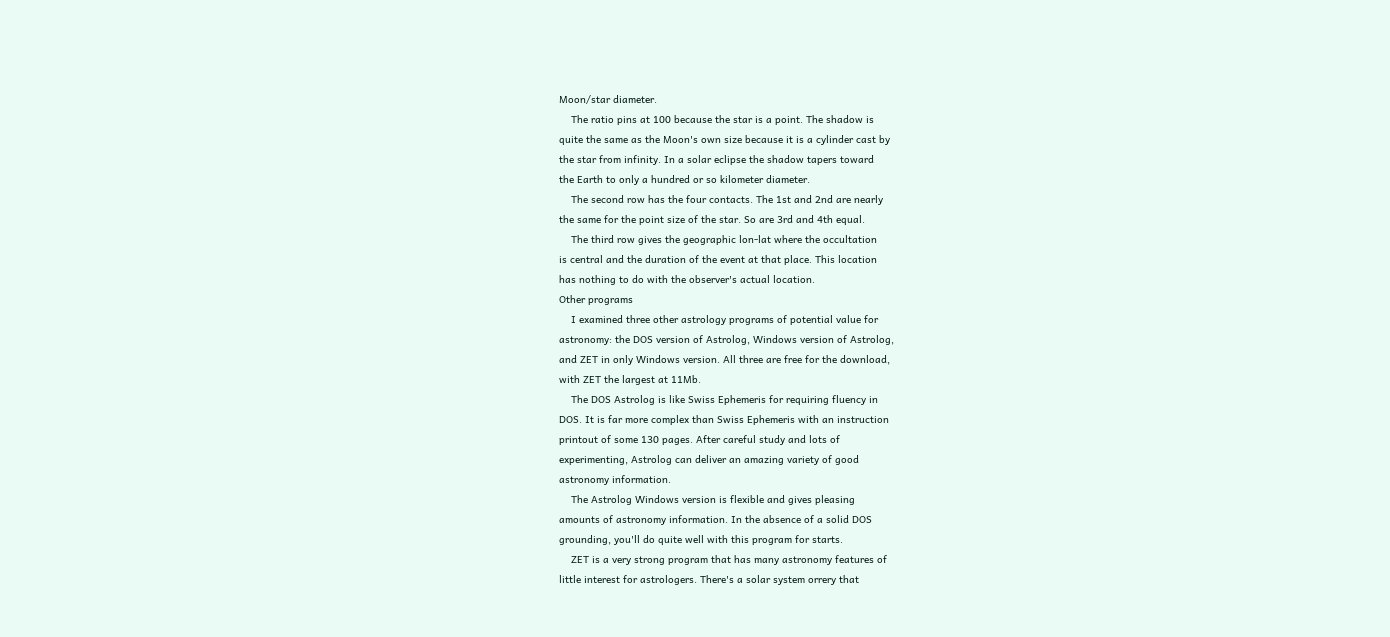Moon/star diameter.
    The ratio pins at 100 because the star is a point. The shadow is
quite the same as the Moon's own size because it is a cylinder cast by
the star from infinity. In a solar eclipse the shadow tapers toward
the Earth to only a hundred or so kilometer diameter.
    The second row has the four contacts. The 1st and 2nd are nearly
the same for the point size of the star. So are 3rd and 4th equal.
    The third row gives the geographic lon-lat where the occultation
is central and the duration of the event at that place. This location
has nothing to do with the observer's actual location.
Other programs
    I examined three other astrology programs of potential value for
astronomy: the DOS version of Astrolog, Windows version of Astrolog,
and ZET in only Windows version. All three are free for the download,
with ZET the largest at 11Mb.
    The DOS Astrolog is like Swiss Ephemeris for requiring fluency in
DOS. It is far more complex than Swiss Ephemeris with an instruction
printout of some 130 pages. After careful study and lots of
experimenting, Astrolog can deliver an amazing variety of good
astronomy information.
    The Astrolog Windows version is flexible and gives pleasing
amounts of astronomy information. In the absence of a solid DOS
grounding, you'll do quite well with this program for starts.
    ZET is a very strong program that has many astronomy features of
little interest for astrologers. There's a solar system orrery that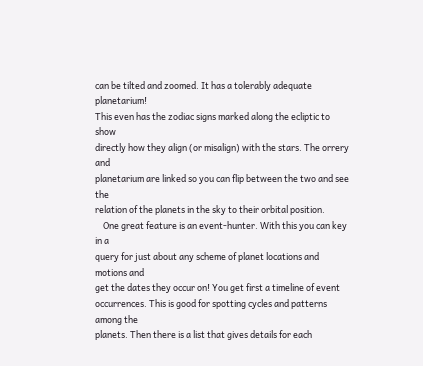can be tilted and zoomed. It has a tolerably adequate planetarium!
This even has the zodiac signs marked along the ecliptic to show
directly how they align (or misalign) with the stars. The orrery and
planetarium are linked so you can flip between the two and see the
relation of the planets in the sky to their orbital position.
    One great feature is an event-hunter. With this you can key in a
query for just about any scheme of planet locations and motions and
get the dates they occur on! You get first a timeline of event
occurrences. This is good for spotting cycles and patterns among the
planets. Then there is a list that gives details for each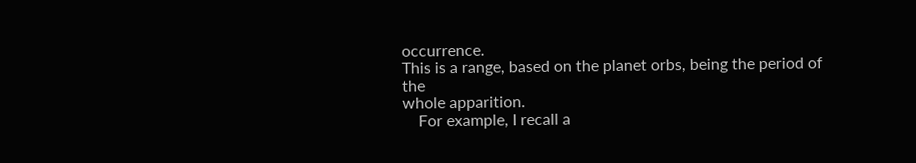occurrence.
This is a range, based on the planet orbs, being the period of the
whole apparition.
    For example, I recall a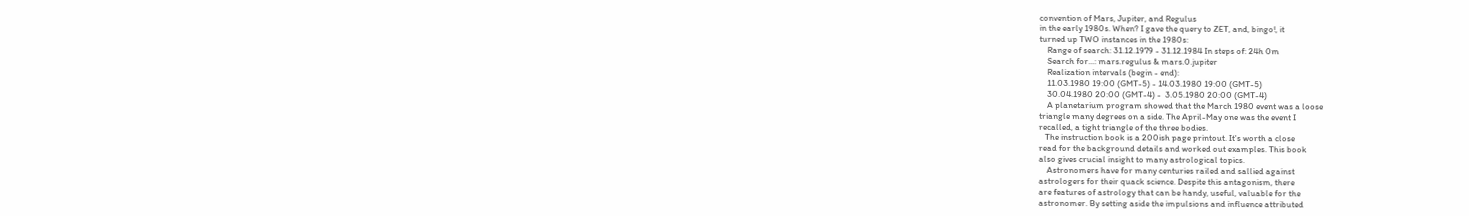convention of Mars, Jupiter, and Regulus
in the early 1980s. When? I gave the query to ZET, and, bingo!, it
turned up TWO instances in the 1980s:
    Range of search: 31.12.1979 - 31.12.1984 In steps of: 24h 0m
    Search for...: mars.regulus & mars.0.jupiter
    Realization intervals (begin - end):
    11.03.1980 19:00 (GMT-5) - 14.03.1980 19:00 (GMT-5)
    30.04.1980 20:00 (GMT-4) -  3.05.1980 20:00 (GMT-4)
    A planetarium program showed that the March 1980 event was a loose
triangle many degrees on a side. The April-May one was the event I
recalled, a tight triangle of the three bodies.
   The instruction book is a 200ish page printout. It's worth a close
read for the background details and worked out examples. This book
also gives crucial insight to many astrological topics.
    Astronomers have for many centuries railed and sallied against
astrologers for their quack science. Despite this antagonism, there
are features of astrology that can be handy, useful, valuable for the
astronomer. By setting aside the impulsions and influence attributed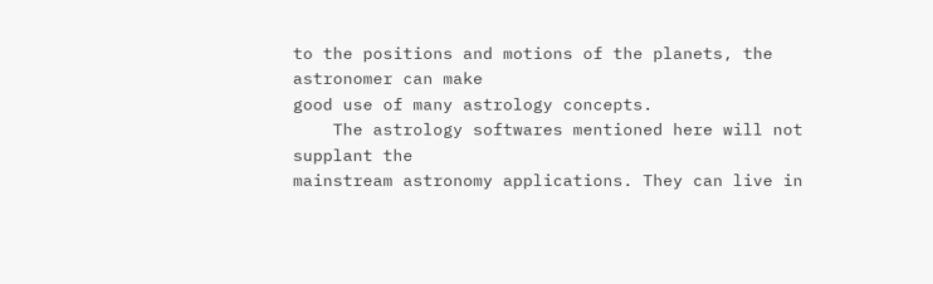to the positions and motions of the planets, the astronomer can make
good use of many astrology concepts.
    The astrology softwares mentioned here will not supplant the
mainstream astronomy applications. They can live in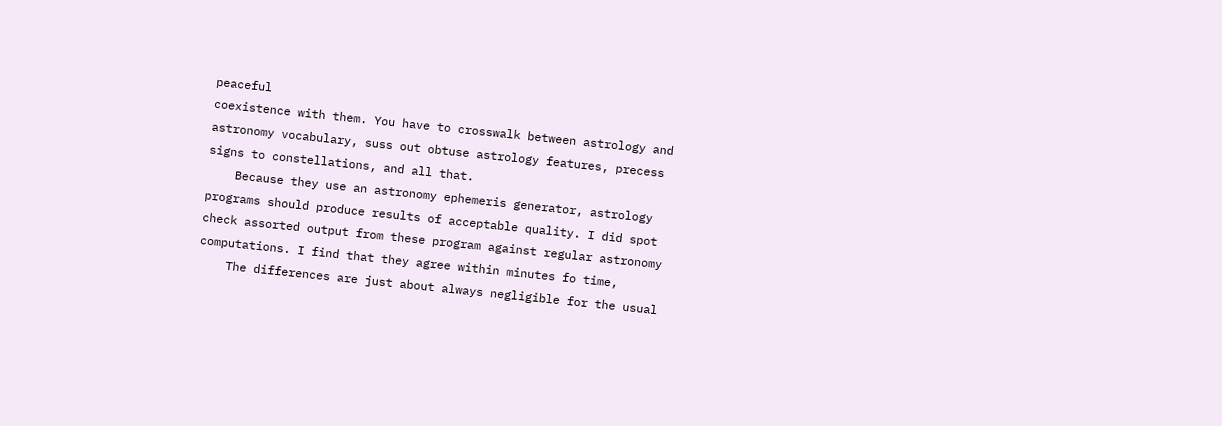peaceful
coexistence with them. You have to crosswalk between astrology and
astronomy vocabulary, suss out obtuse astrology features, precess
signs to constellations, and all that.
    Because they use an astronomy ephemeris generator, astrology
programs should produce results of acceptable quality. I did spot
check assorted output from these program against regular astronomy
computations. I find that they agree within minutes fo time,
    The differences are just about always negligible for the usual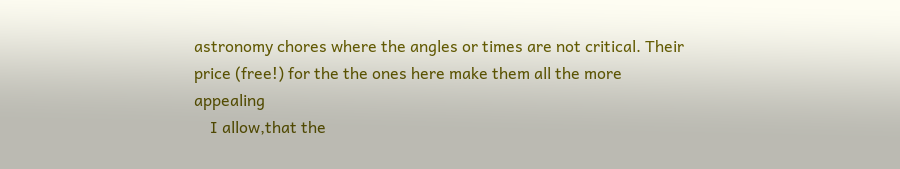astronomy chores where the angles or times are not critical. Their
price (free!) for the the ones here make them all the more appealing
    I allow,that the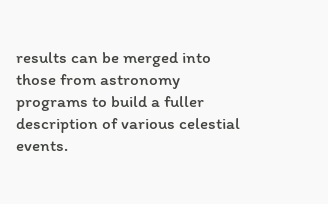results can be merged into those from astronomy
programs to build a fuller description of various celestial events.